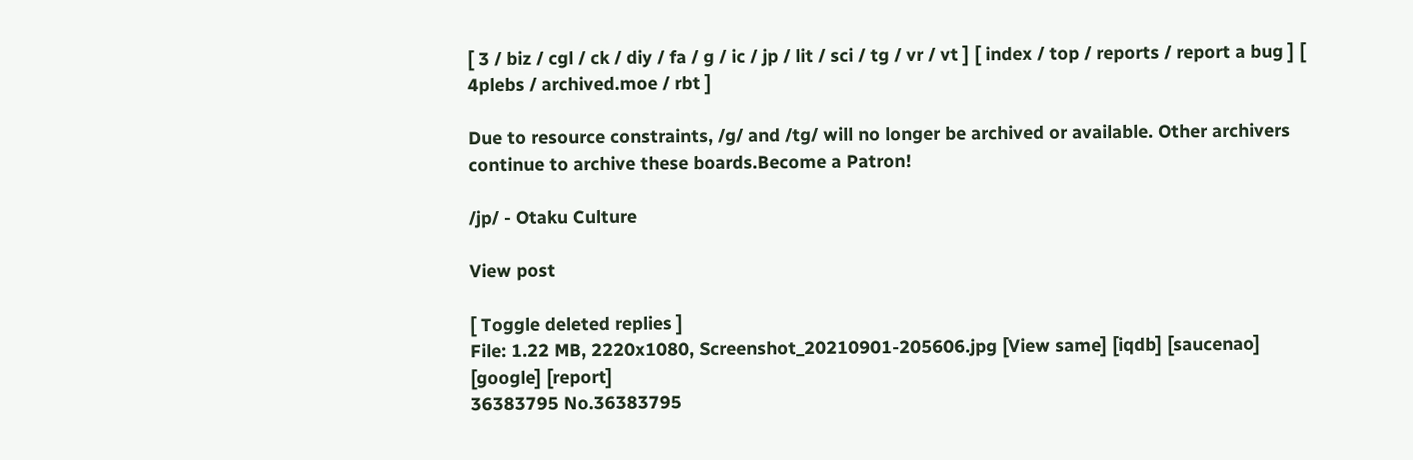[ 3 / biz / cgl / ck / diy / fa / g / ic / jp / lit / sci / tg / vr / vt ] [ index / top / reports / report a bug ] [ 4plebs / archived.moe / rbt ]

Due to resource constraints, /g/ and /tg/ will no longer be archived or available. Other archivers continue to archive these boards.Become a Patron!

/jp/ - Otaku Culture

View post

[ Toggle deleted replies ]
File: 1.22 MB, 2220x1080, Screenshot_20210901-205606.jpg [View same] [iqdb] [saucenao] [google] [report]
36383795 No.36383795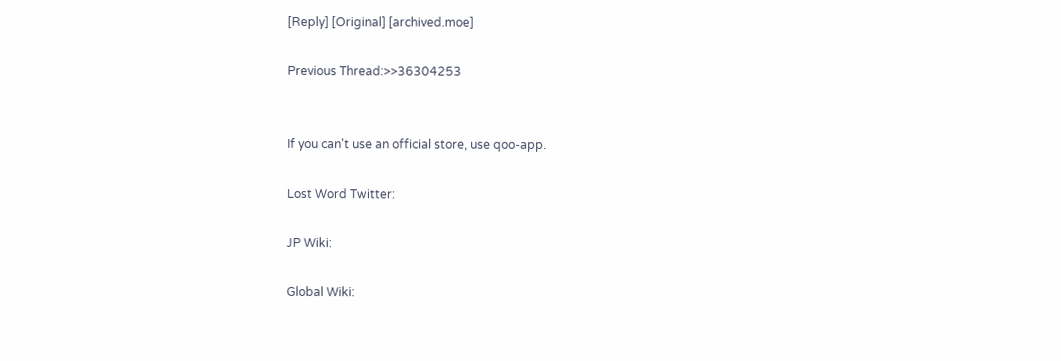[Reply] [Original] [archived.moe]

Previous Thread:>>36304253


If you can't use an official store, use qoo-app.

Lost Word Twitter:

JP Wiki:

Global Wiki: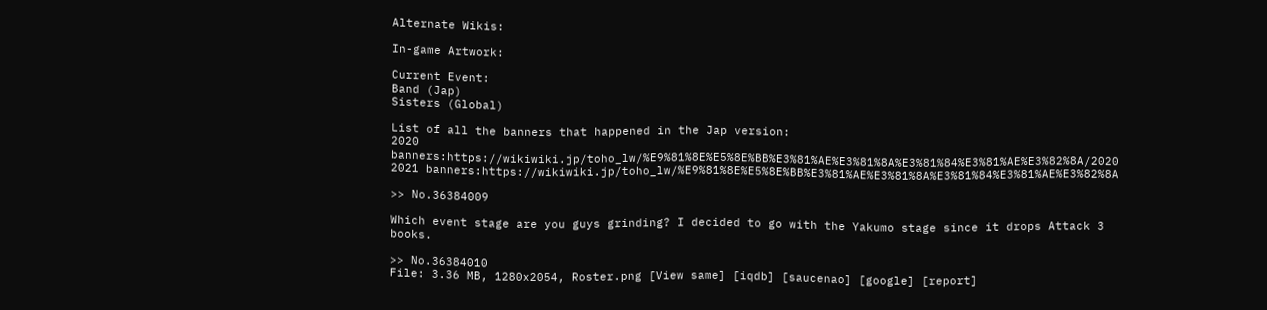Alternate Wikis:

In-game Artwork:

Current Event:
Band (Jap)
Sisters (Global)

List of all the banners that happened in the Jap version:
2020 banners:https://wikiwiki.jp/toho_lw/%E9%81%8E%E5%8E%BB%E3%81%AE%E3%81%8A%E3%81%84%E3%81%AE%E3%82%8A/2020
2021 banners:https://wikiwiki.jp/toho_lw/%E9%81%8E%E5%8E%BB%E3%81%AE%E3%81%8A%E3%81%84%E3%81%AE%E3%82%8A

>> No.36384009

Which event stage are you guys grinding? I decided to go with the Yakumo stage since it drops Attack 3 books.

>> No.36384010
File: 3.36 MB, 1280x2054, Roster.png [View same] [iqdb] [saucenao] [google] [report]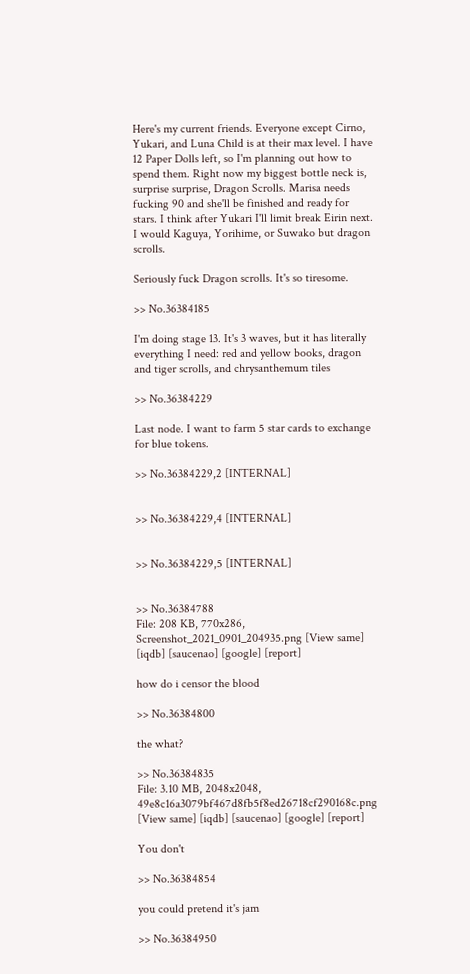Here's my current friends. Everyone except Cirno, Yukari, and Luna Child is at their max level. I have 12 Paper Dolls left, so I'm planning out how to spend them. Right now my biggest bottle neck is, surprise surprise, Dragon Scrolls. Marisa needs fucking 90 and she'll be finished and ready for stars. I think after Yukari I'll limit break Eirin next. I would Kaguya, Yorihime, or Suwako but dragon scrolls.

Seriously fuck Dragon scrolls. It's so tiresome.

>> No.36384185

I'm doing stage 13. It's 3 waves, but it has literally everything I need: red and yellow books, dragon and tiger scrolls, and chrysanthemum tiles

>> No.36384229

Last node. I want to farm 5 star cards to exchange for blue tokens.

>> No.36384229,2 [INTERNAL]


>> No.36384229,4 [INTERNAL]


>> No.36384229,5 [INTERNAL]


>> No.36384788
File: 208 KB, 770x286, Screenshot_2021_0901_204935.png [View same] [iqdb] [saucenao] [google] [report]

how do i censor the blood

>> No.36384800

the what?

>> No.36384835
File: 3.10 MB, 2048x2048, 49e8c16a3079bf467d8fb5f8ed26718cf290168c.png [View same] [iqdb] [saucenao] [google] [report]

You don't

>> No.36384854

you could pretend it's jam

>> No.36384950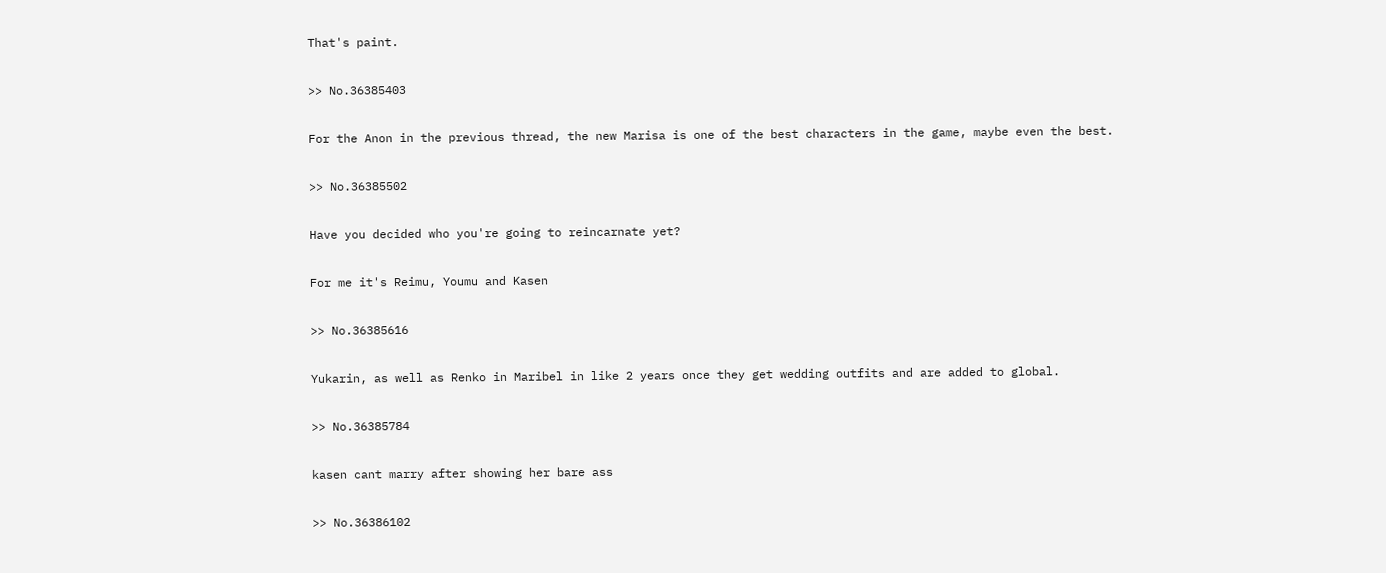That's paint.

>> No.36385403

For the Anon in the previous thread, the new Marisa is one of the best characters in the game, maybe even the best.

>> No.36385502

Have you decided who you're going to reincarnate yet?

For me it's Reimu, Youmu and Kasen

>> No.36385616

Yukarin, as well as Renko in Maribel in like 2 years once they get wedding outfits and are added to global.

>> No.36385784

kasen cant marry after showing her bare ass

>> No.36386102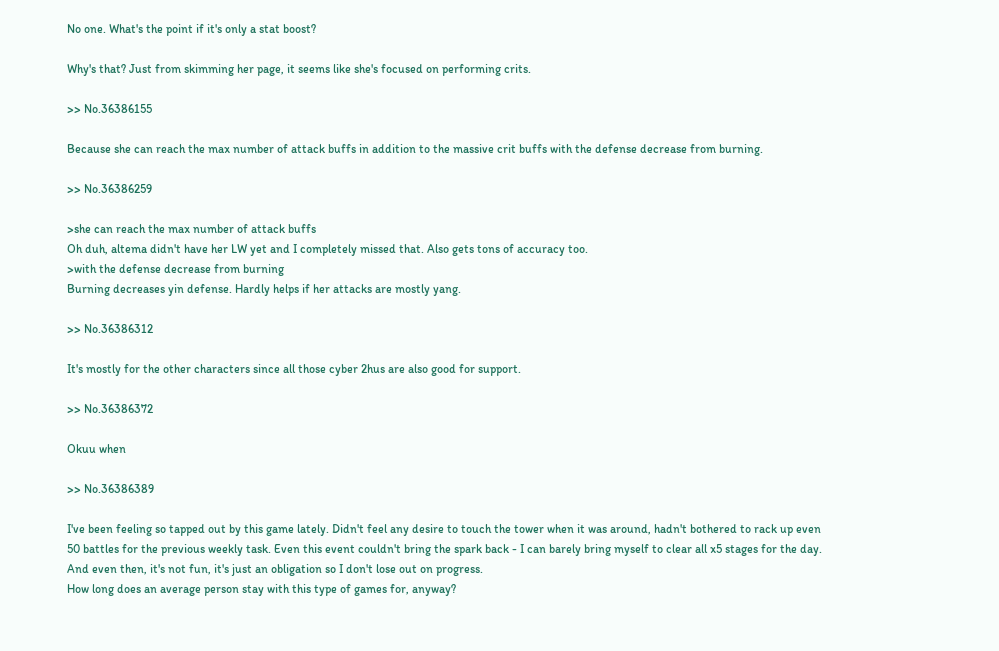No one. What's the point if it's only a stat boost?

Why's that? Just from skimming her page, it seems like she's focused on performing crits.

>> No.36386155

Because she can reach the max number of attack buffs in addition to the massive crit buffs with the defense decrease from burning.

>> No.36386259

>she can reach the max number of attack buffs
Oh duh, altema didn't have her LW yet and I completely missed that. Also gets tons of accuracy too.
>with the defense decrease from burning
Burning decreases yin defense. Hardly helps if her attacks are mostly yang.

>> No.36386312

It's mostly for the other characters since all those cyber 2hus are also good for support.

>> No.36386372

Okuu when

>> No.36386389

I've been feeling so tapped out by this game lately. Didn't feel any desire to touch the tower when it was around, hadn't bothered to rack up even 50 battles for the previous weekly task. Even this event couldn't bring the spark back - I can barely bring myself to clear all x5 stages for the day. And even then, it's not fun, it's just an obligation so I don't lose out on progress.
How long does an average person stay with this type of games for, anyway?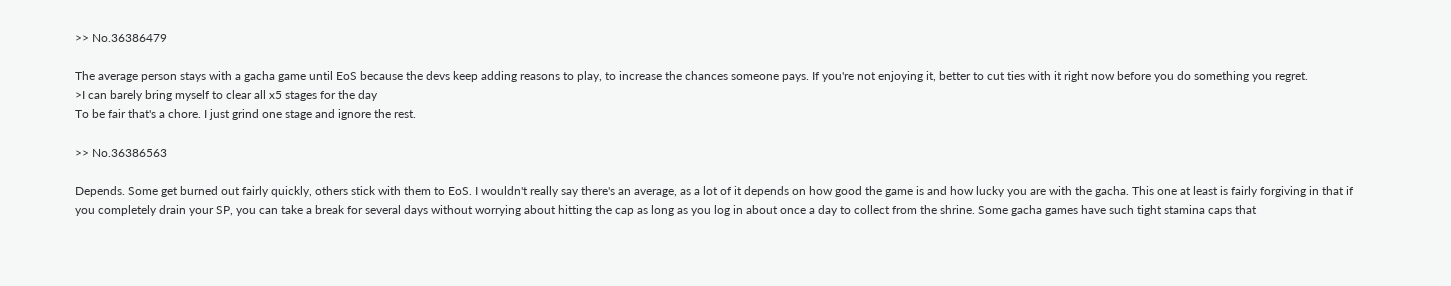>> No.36386479

The average person stays with a gacha game until EoS because the devs keep adding reasons to play, to increase the chances someone pays. If you're not enjoying it, better to cut ties with it right now before you do something you regret.
>I can barely bring myself to clear all x5 stages for the day
To be fair that's a chore. I just grind one stage and ignore the rest.

>> No.36386563

Depends. Some get burned out fairly quickly, others stick with them to EoS. I wouldn't really say there's an average, as a lot of it depends on how good the game is and how lucky you are with the gacha. This one at least is fairly forgiving in that if you completely drain your SP, you can take a break for several days without worrying about hitting the cap as long as you log in about once a day to collect from the shrine. Some gacha games have such tight stamina caps that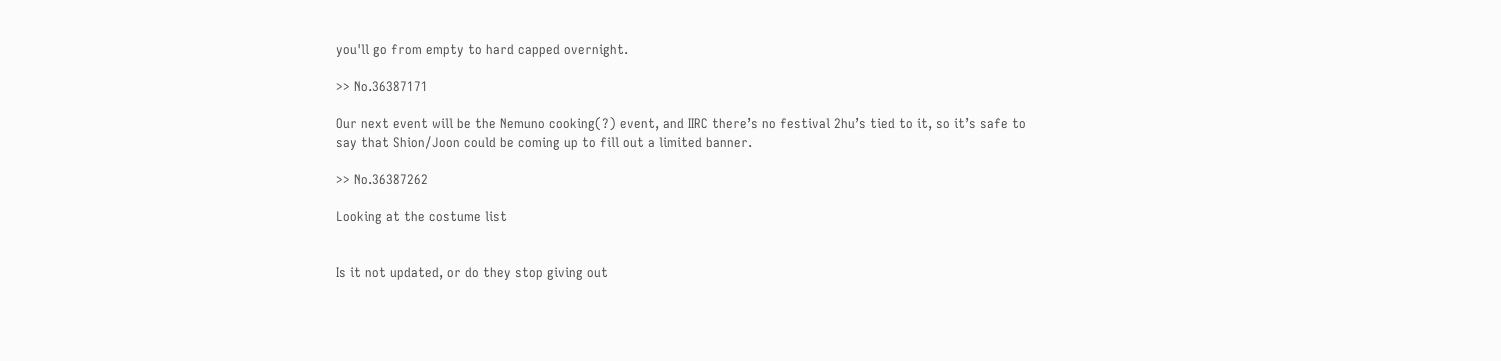you'll go from empty to hard capped overnight.

>> No.36387171

Our next event will be the Nemuno cooking(?) event, and IIRC there’s no festival 2hu’s tied to it, so it’s safe to say that Shion/Joon could be coming up to fill out a limited banner.

>> No.36387262

Looking at the costume list


Is it not updated, or do they stop giving out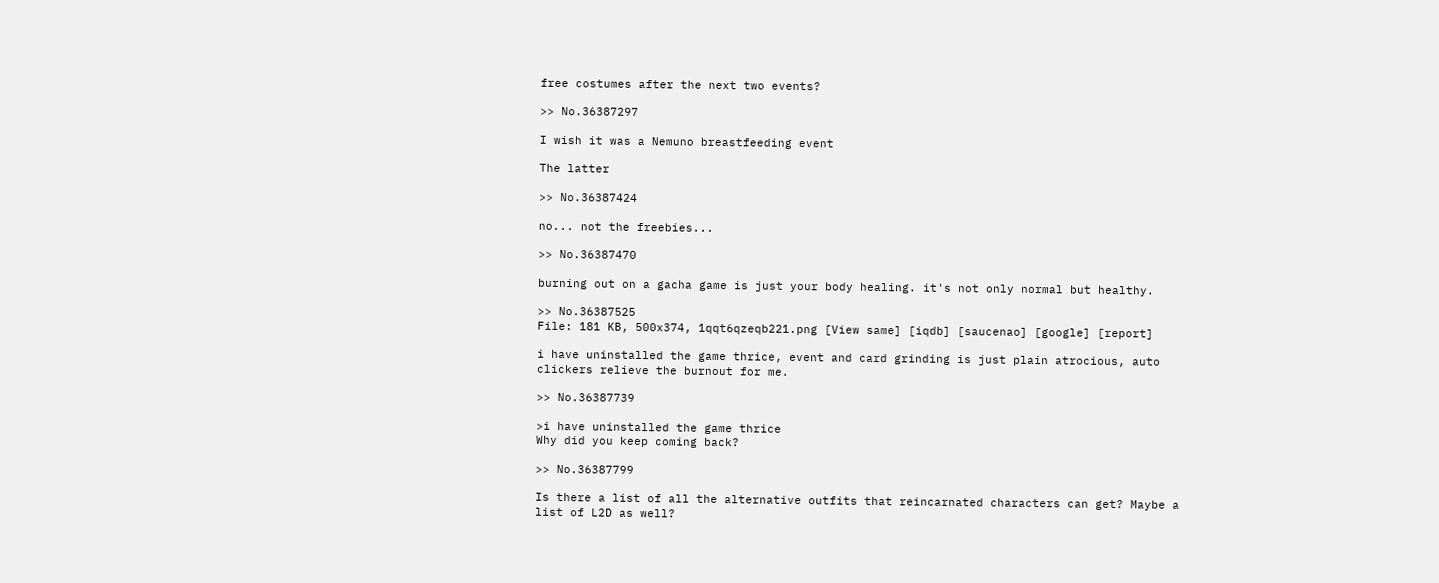free costumes after the next two events?

>> No.36387297

I wish it was a Nemuno breastfeeding event

The latter

>> No.36387424

no... not the freebies...

>> No.36387470

burning out on a gacha game is just your body healing. it's not only normal but healthy.

>> No.36387525
File: 181 KB, 500x374, 1qqt6qzeqb221.png [View same] [iqdb] [saucenao] [google] [report]

i have uninstalled the game thrice, event and card grinding is just plain atrocious, auto clickers relieve the burnout for me.

>> No.36387739

>i have uninstalled the game thrice
Why did you keep coming back?

>> No.36387799

Is there a list of all the alternative outfits that reincarnated characters can get? Maybe a list of L2D as well?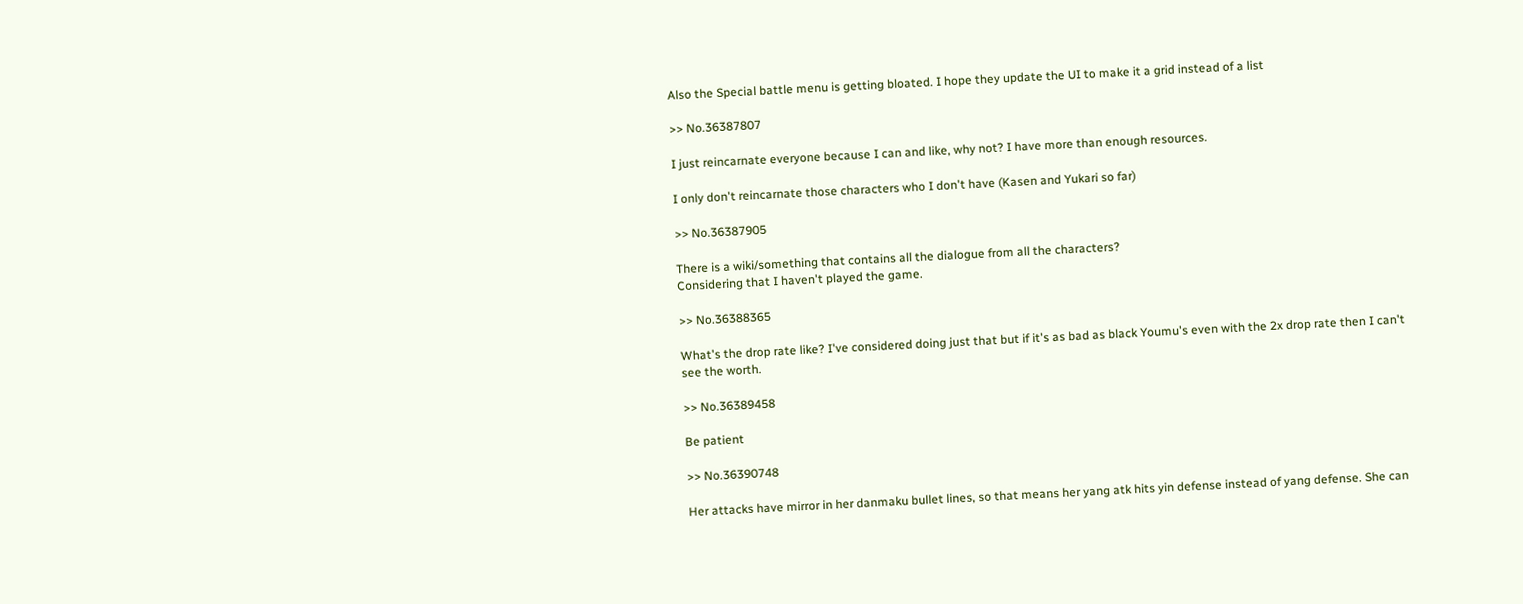Also the Special battle menu is getting bloated. I hope they update the UI to make it a grid instead of a list

>> No.36387807

I just reincarnate everyone because I can and like, why not? I have more than enough resources.

I only don't reincarnate those characters who I don't have (Kasen and Yukari so far)

>> No.36387905

There is a wiki/something that contains all the dialogue from all the characters?
Considering that I haven't played the game.

>> No.36388365

What's the drop rate like? I've considered doing just that but if it's as bad as black Youmu's even with the 2x drop rate then I can't see the worth.

>> No.36389458

Be patient

>> No.36390748

Her attacks have mirror in her danmaku bullet lines, so that means her yang atk hits yin defense instead of yang defense. She can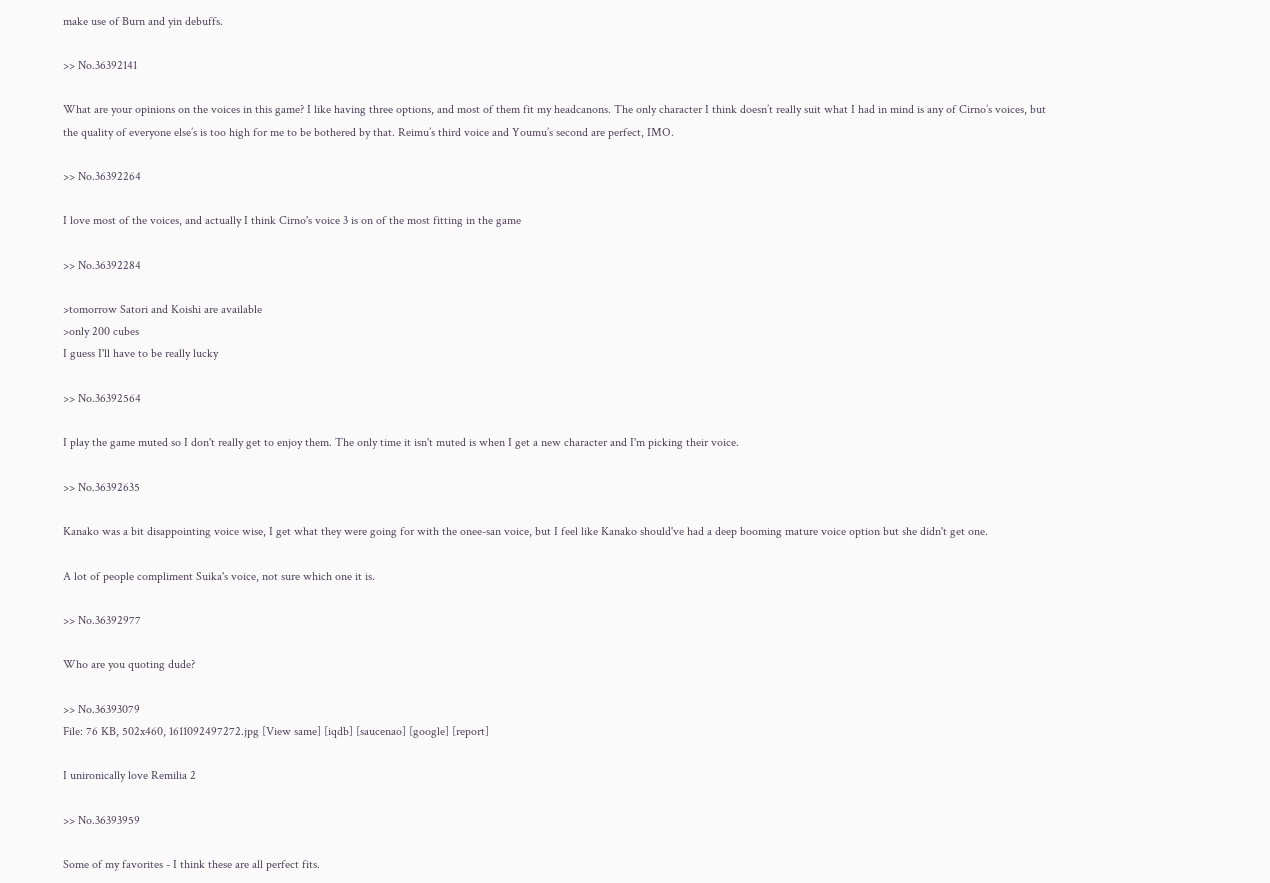make use of Burn and yin debuffs.

>> No.36392141

What are your opinions on the voices in this game? I like having three options, and most of them fit my headcanons. The only character I think doesn’t really suit what I had in mind is any of Cirno’s voices, but the quality of everyone else’s is too high for me to be bothered by that. Reimu’s third voice and Youmu’s second are perfect, IMO.

>> No.36392264

I love most of the voices, and actually I think Cirno's voice 3 is on of the most fitting in the game

>> No.36392284

>tomorrow Satori and Koishi are available
>only 200 cubes
I guess I'll have to be really lucky

>> No.36392564

I play the game muted so I don't really get to enjoy them. The only time it isn't muted is when I get a new character and I'm picking their voice.

>> No.36392635

Kanako was a bit disappointing voice wise, I get what they were going for with the onee-san voice, but I feel like Kanako should've had a deep booming mature voice option but she didn't get one.

A lot of people compliment Suika's voice, not sure which one it is.

>> No.36392977

Who are you quoting dude?

>> No.36393079
File: 76 KB, 502x460, 1611092497272.jpg [View same] [iqdb] [saucenao] [google] [report]

I unironically love Remilia 2

>> No.36393959

Some of my favorites - I think these are all perfect fits.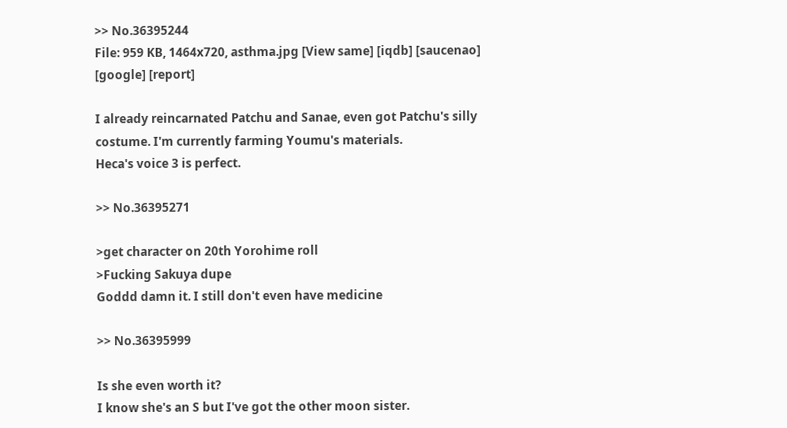>> No.36395244
File: 959 KB, 1464x720, asthma.jpg [View same] [iqdb] [saucenao] [google] [report]

I already reincarnated Patchu and Sanae, even got Patchu's silly costume. I'm currently farming Youmu's materials.
Heca's voice 3 is perfect.

>> No.36395271

>get character on 20th Yorohime roll
>Fucking Sakuya dupe
Goddd damn it. I still don't even have medicine

>> No.36395999

Is she even worth it?
I know she's an S but I've got the other moon sister.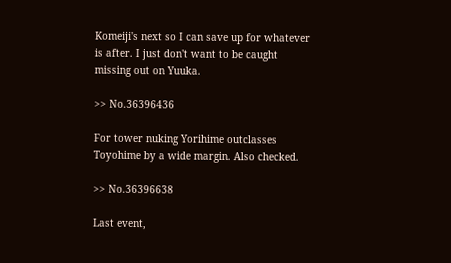Komeiji's next so I can save up for whatever is after. I just don't want to be caught missing out on Yuuka.

>> No.36396436

For tower nuking Yorihime outclasses Toyohime by a wide margin. Also checked.

>> No.36396638

Last event,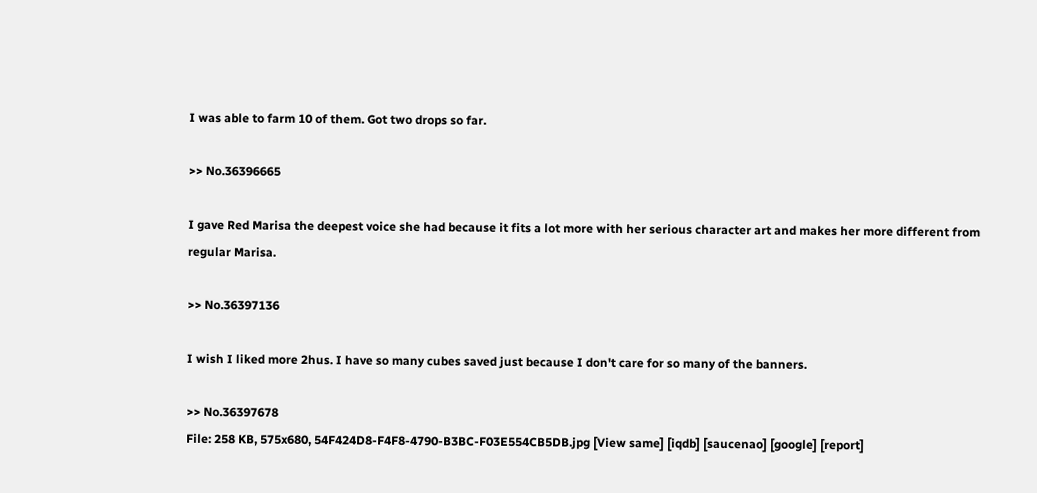I was able to farm 10 of them. Got two drops so far.

>> No.36396665

I gave Red Marisa the deepest voice she had because it fits a lot more with her serious character art and makes her more different from regular Marisa.

>> No.36397136

I wish I liked more 2hus. I have so many cubes saved just because I don't care for so many of the banners.

>> No.36397678
File: 258 KB, 575x680, 54F424D8-F4F8-4790-B3BC-F03E554CB5DB.jpg [View same] [iqdb] [saucenao] [google] [report]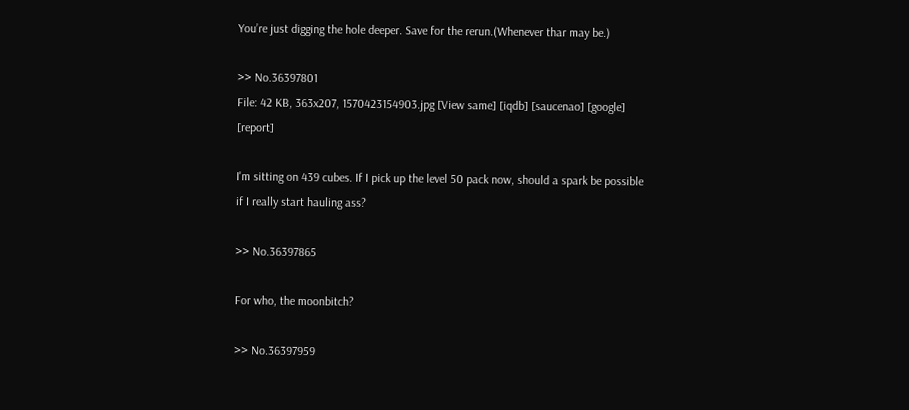You’re just digging the hole deeper. Save for the rerun.(Whenever thar may be.)

>> No.36397801
File: 42 KB, 363x207, 1570423154903.jpg [View same] [iqdb] [saucenao] [google] [report]

I'm sitting on 439 cubes. If I pick up the level 50 pack now, should a spark be possible if I really start hauling ass?

>> No.36397865

For who, the moonbitch?

>> No.36397959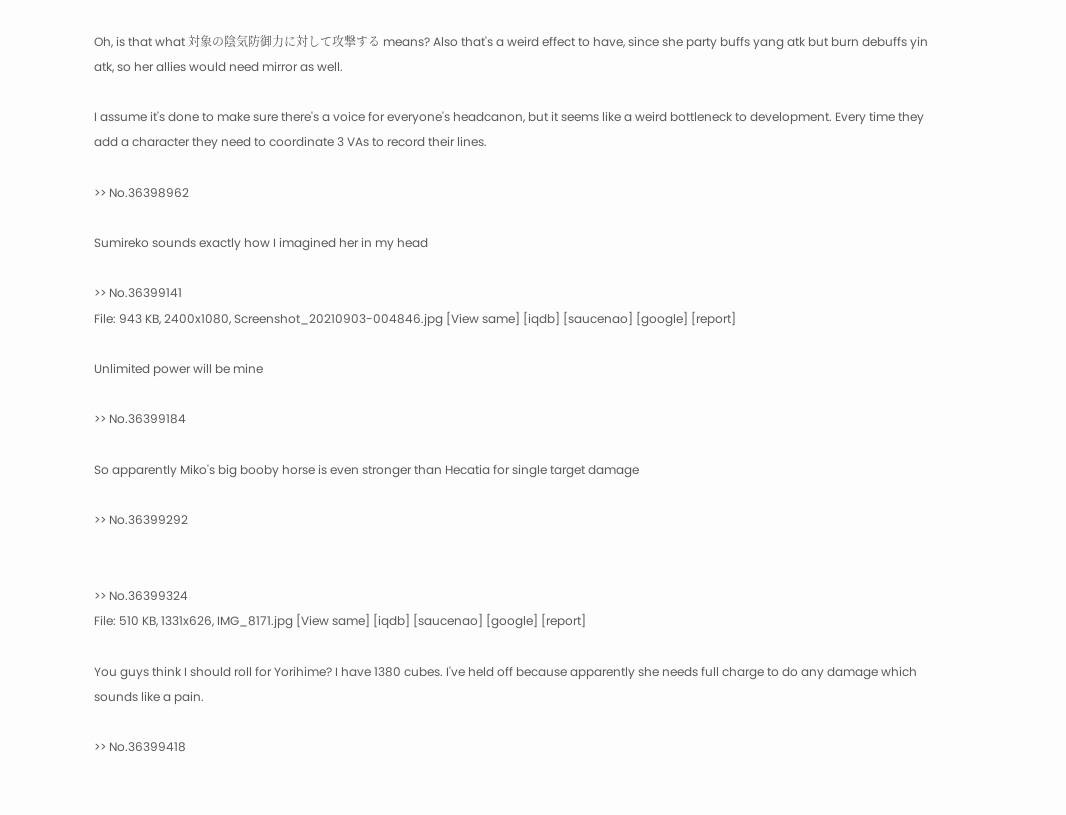Oh, is that what 対象の陰気防御力に対して攻撃する means? Also that's a weird effect to have, since she party buffs yang atk but burn debuffs yin atk, so her allies would need mirror as well.

I assume it's done to make sure there's a voice for everyone's headcanon, but it seems like a weird bottleneck to development. Every time they add a character they need to coordinate 3 VAs to record their lines.

>> No.36398962

Sumireko sounds exactly how I imagined her in my head

>> No.36399141
File: 943 KB, 2400x1080, Screenshot_20210903-004846.jpg [View same] [iqdb] [saucenao] [google] [report]

Unlimited power will be mine

>> No.36399184

So apparently Miko's big booby horse is even stronger than Hecatia for single target damage

>> No.36399292


>> No.36399324
File: 510 KB, 1331x626, IMG_8171.jpg [View same] [iqdb] [saucenao] [google] [report]

You guys think I should roll for Yorihime? I have 1380 cubes. I've held off because apparently she needs full charge to do any damage which sounds like a pain.

>> No.36399418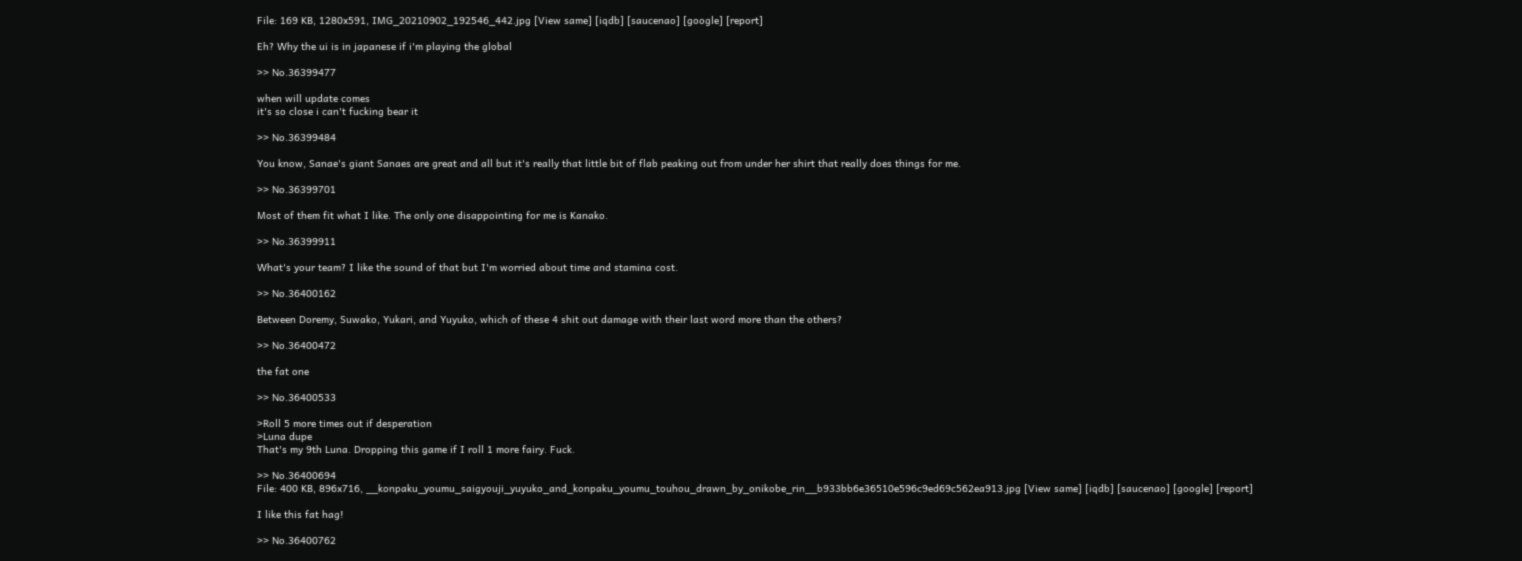File: 169 KB, 1280x591, IMG_20210902_192546_442.jpg [View same] [iqdb] [saucenao] [google] [report]

Eh? Why the ui is in japanese if i'm playing the global

>> No.36399477

when will update comes
it's so close i can't fucking bear it

>> No.36399484

You know, Sanae's giant Sanaes are great and all but it's really that little bit of flab peaking out from under her shirt that really does things for me.

>> No.36399701

Most of them fit what I like. The only one disappointing for me is Kanako.

>> No.36399911

What's your team? I like the sound of that but I'm worried about time and stamina cost.

>> No.36400162

Between Doremy, Suwako, Yukari, and Yuyuko, which of these 4 shit out damage with their last word more than the others?

>> No.36400472

the fat one

>> No.36400533

>Roll 5 more times out if desperation
>Luna dupe
That's my 9th Luna. Dropping this game if I roll 1 more fairy. Fuck.

>> No.36400694
File: 400 KB, 896x716, __konpaku_youmu_saigyouji_yuyuko_and_konpaku_youmu_touhou_drawn_by_onikobe_rin__b933bb6e36510e596c9ed69c562ea913.jpg [View same] [iqdb] [saucenao] [google] [report]

I like this fat hag!

>> No.36400762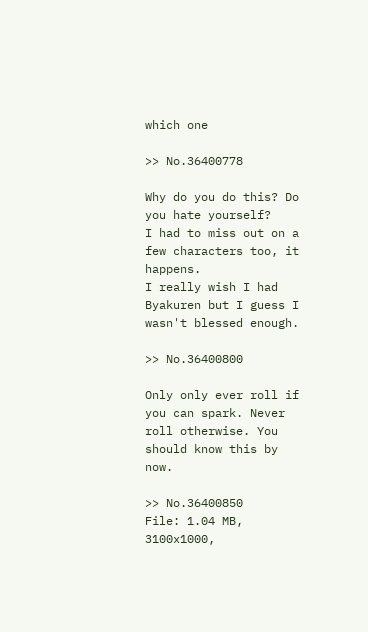which one

>> No.36400778

Why do you do this? Do you hate yourself?
I had to miss out on a few characters too, it happens.
I really wish I had Byakuren but I guess I wasn't blessed enough.

>> No.36400800

Only only ever roll if you can spark. Never roll otherwise. You should know this by now.

>> No.36400850
File: 1.04 MB, 3100x1000,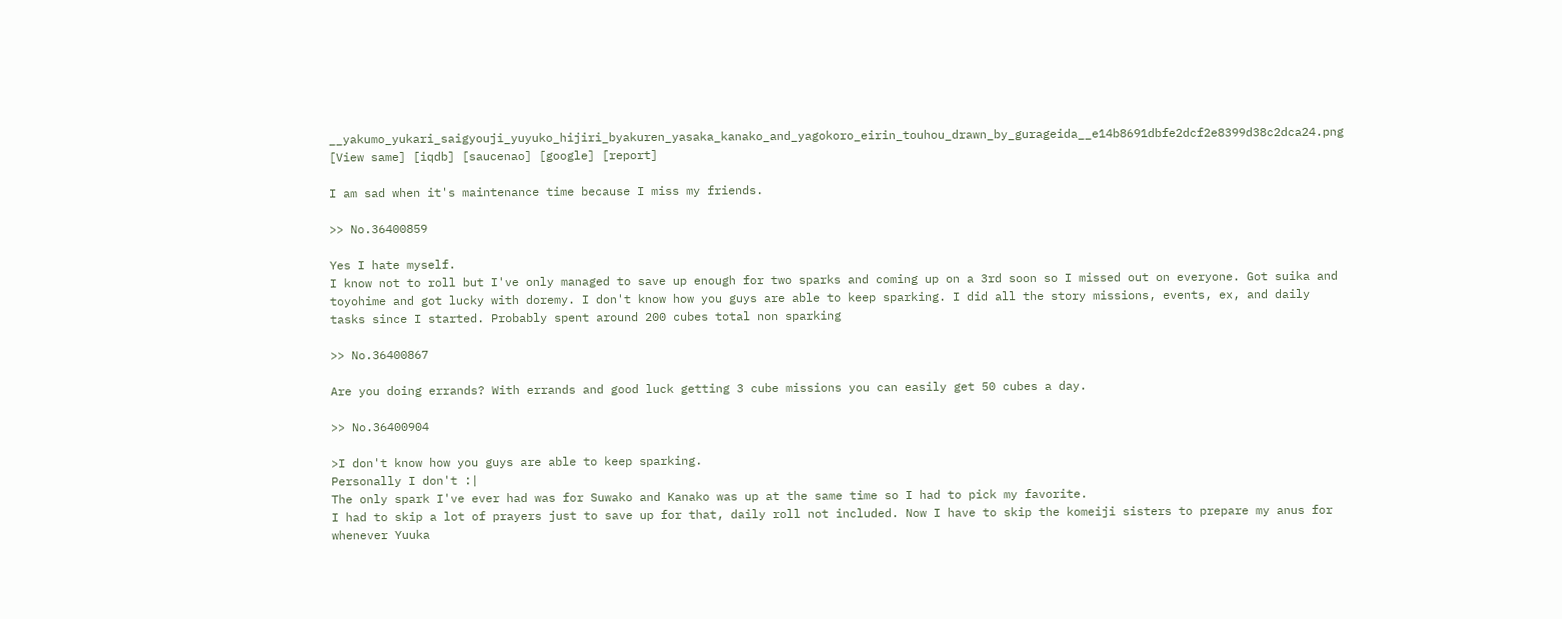__yakumo_yukari_saigyouji_yuyuko_hijiri_byakuren_yasaka_kanako_and_yagokoro_eirin_touhou_drawn_by_gurageida__e14b8691dbfe2dcf2e8399d38c2dca24.png [View same] [iqdb] [saucenao] [google] [report]

I am sad when it's maintenance time because I miss my friends.

>> No.36400859

Yes I hate myself.
I know not to roll but I've only managed to save up enough for two sparks and coming up on a 3rd soon so I missed out on everyone. Got suika and toyohime and got lucky with doremy. I don't know how you guys are able to keep sparking. I did all the story missions, events, ex, and daily tasks since I started. Probably spent around 200 cubes total non sparking

>> No.36400867

Are you doing errands? With errands and good luck getting 3 cube missions you can easily get 50 cubes a day.

>> No.36400904

>I don't know how you guys are able to keep sparking.
Personally I don't :|
The only spark I've ever had was for Suwako and Kanako was up at the same time so I had to pick my favorite.
I had to skip a lot of prayers just to save up for that, daily roll not included. Now I have to skip the komeiji sisters to prepare my anus for whenever Yuuka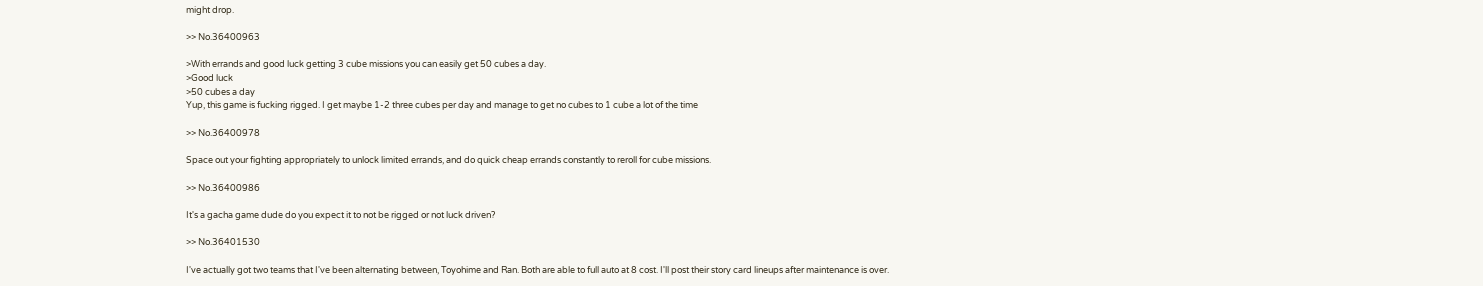might drop.

>> No.36400963

>With errands and good luck getting 3 cube missions you can easily get 50 cubes a day.
>Good luck
>50 cubes a day
Yup, this game is fucking rigged. I get maybe 1-2 three cubes per day and manage to get no cubes to 1 cube a lot of the time

>> No.36400978

Space out your fighting appropriately to unlock limited errands, and do quick cheap errands constantly to reroll for cube missions.

>> No.36400986

It's a gacha game dude do you expect it to not be rigged or not luck driven?

>> No.36401530

I've actually got two teams that I've been alternating between, Toyohime and Ran. Both are able to full auto at 8 cost. I'll post their story card lineups after maintenance is over.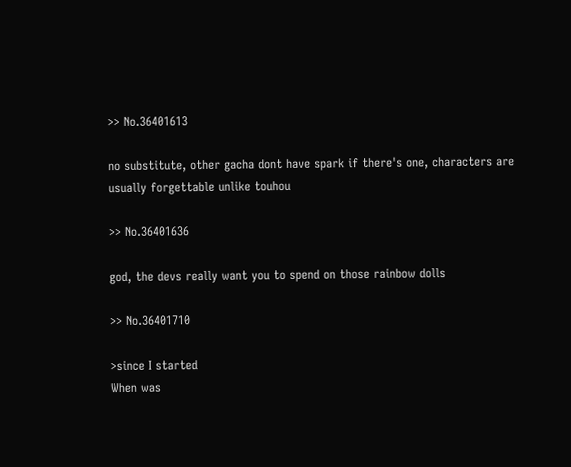>> No.36401613

no substitute, other gacha dont have spark if there's one, characters are usually forgettable unlike touhou

>> No.36401636

god, the devs really want you to spend on those rainbow dolls

>> No.36401710

>since I started
When was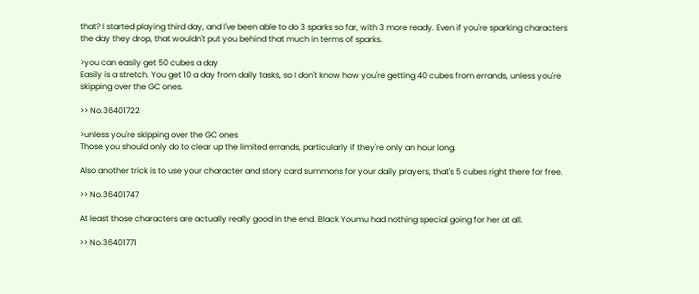that? I started playing third day, and I've been able to do 3 sparks so far, with 3 more ready. Even if you're sparking characters the day they drop, that wouldn't put you behind that much in terms of sparks.

>you can easily get 50 cubes a day
Easily is a stretch. You get 10 a day from daily tasks, so I don't know how you're getting 40 cubes from errands, unless you're skipping over the GC ones.

>> No.36401722

>unless you're skipping over the GC ones
Those you should only do to clear up the limited errands, particularly if they're only an hour long.

Also another trick is to use your character and story card summons for your daily prayers, that's 5 cubes right there for free.

>> No.36401747

At least those characters are actually really good in the end. Black Youmu had nothing special going for her at all.

>> No.36401771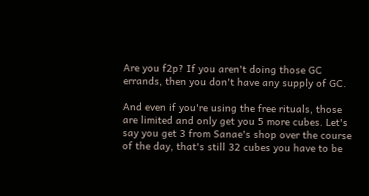Are you f2p? If you aren't doing those GC errands, then you don't have any supply of GC.

And even if you're using the free rituals, those are limited and only get you 5 more cubes. Let's say you get 3 from Sanae's shop over the course of the day, that's still 32 cubes you have to be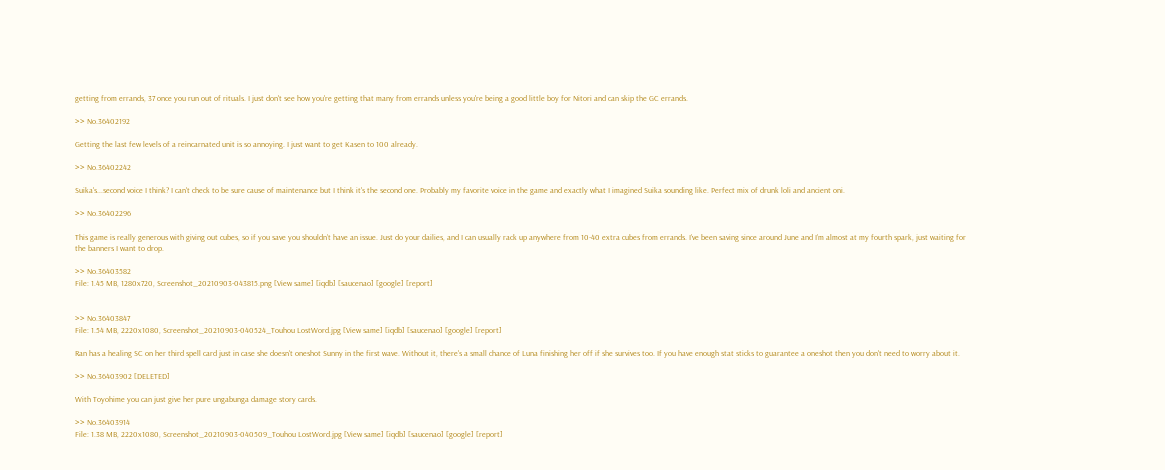getting from errands, 37 once you run out of rituals. I just don't see how you're getting that many from errands unless you're being a good little boy for Nitori and can skip the GC errands.

>> No.36402192

Getting the last few levels of a reincarnated unit is so annoying. I just want to get Kasen to 100 already.

>> No.36402242

Suika's...second voice I think? I can't check to be sure cause of maintenance but I think it's the second one. Probably my favorite voice in the game and exactly what I imagined Suika sounding like. Perfect mix of drunk loli and ancient oni.

>> No.36402296

This game is really generous with giving out cubes, so if you save you shouldn’t have an issue. Just do your dailies, and I can usually rack up anywhere from 10-40 extra cubes from errands. I’ve been saving since around June and I’m almost at my fourth spark, just waiting for the banners I want to drop.

>> No.36403582
File: 1.45 MB, 1280x720, Screenshot_20210903-043815.png [View same] [iqdb] [saucenao] [google] [report]


>> No.36403847
File: 1.54 MB, 2220x1080, Screenshot_20210903-040524_Touhou LostWord.jpg [View same] [iqdb] [saucenao] [google] [report]

Ran has a healing SC on her third spell card just in case she doesn't oneshot Sunny in the first wave. Without it, there's a small chance of Luna finishing her off if she survives too. If you have enough stat sticks to guarantee a oneshot then you don't need to worry about it.

>> No.36403902 [DELETED]

With Toyohime you can just give her pure ungabunga damage story cards.

>> No.36403914
File: 1.38 MB, 2220x1080, Screenshot_20210903-040509_Touhou LostWord.jpg [View same] [iqdb] [saucenao] [google] [report]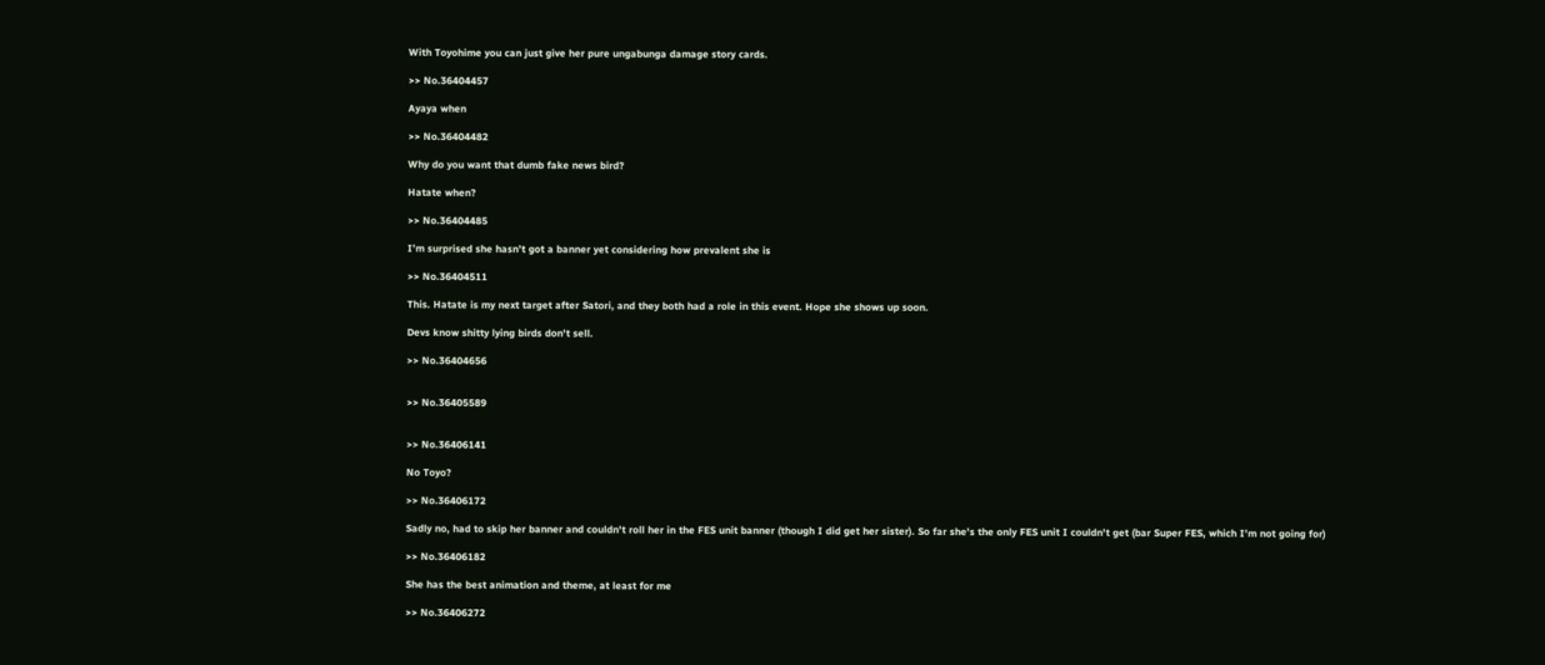With Toyohime you can just give her pure ungabunga damage story cards.

>> No.36404457

Ayaya when

>> No.36404482

Why do you want that dumb fake news bird?

Hatate when?

>> No.36404485

I’m surprised she hasn’t got a banner yet considering how prevalent she is

>> No.36404511

This. Hatate is my next target after Satori, and they both had a role in this event. Hope she shows up soon.

Devs know shitty lying birds don't sell.

>> No.36404656


>> No.36405589


>> No.36406141

No Toyo?

>> No.36406172

Sadly no, had to skip her banner and couldn't roll her in the FES unit banner (though I did get her sister). So far she's the only FES unit I couldn't get (bar Super FES, which I'm not going for)

>> No.36406182

She has the best animation and theme, at least for me

>> No.36406272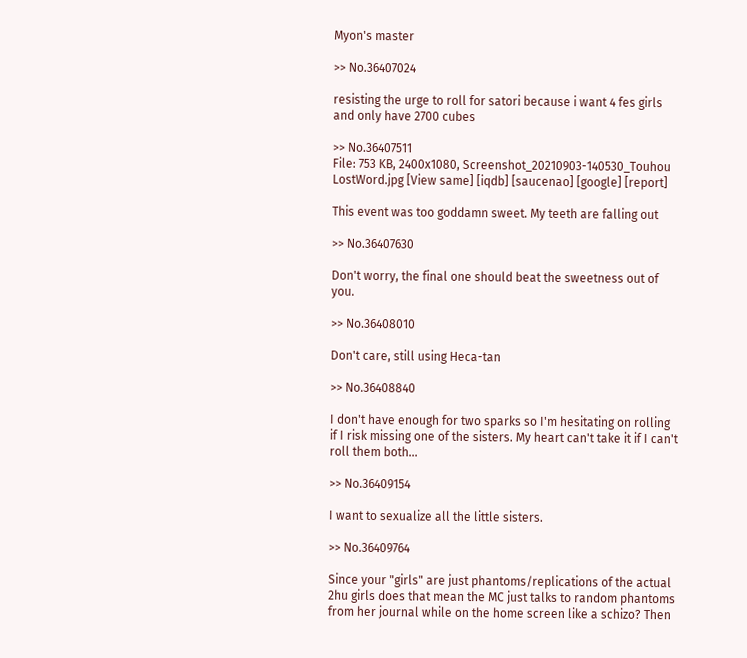Myon's master

>> No.36407024

resisting the urge to roll for satori because i want 4 fes girls and only have 2700 cubes

>> No.36407511
File: 753 KB, 2400x1080, Screenshot_20210903-140530_Touhou LostWord.jpg [View same] [iqdb] [saucenao] [google] [report]

This event was too goddamn sweet. My teeth are falling out

>> No.36407630

Don't worry, the final one should beat the sweetness out of you.

>> No.36408010

Don't care, still using Heca-tan

>> No.36408840

I don't have enough for two sparks so I'm hesitating on rolling if I risk missing one of the sisters. My heart can't take it if I can't roll them both...

>> No.36409154

I want to sexualize all the little sisters.

>> No.36409764

Since your "girls" are just phantoms/replications of the actual 2hu girls does that mean the MC just talks to random phantoms from her journal while on the home screen like a schizo? Then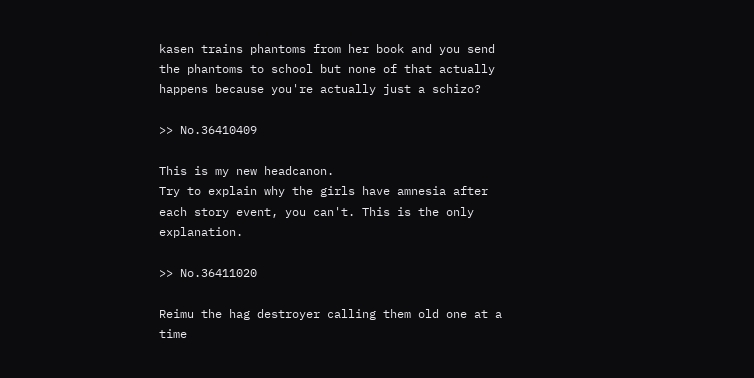kasen trains phantoms from her book and you send the phantoms to school but none of that actually happens because you're actually just a schizo?

>> No.36410409

This is my new headcanon.
Try to explain why the girls have amnesia after each story event, you can't. This is the only explanation.

>> No.36411020

Reimu the hag destroyer calling them old one at a time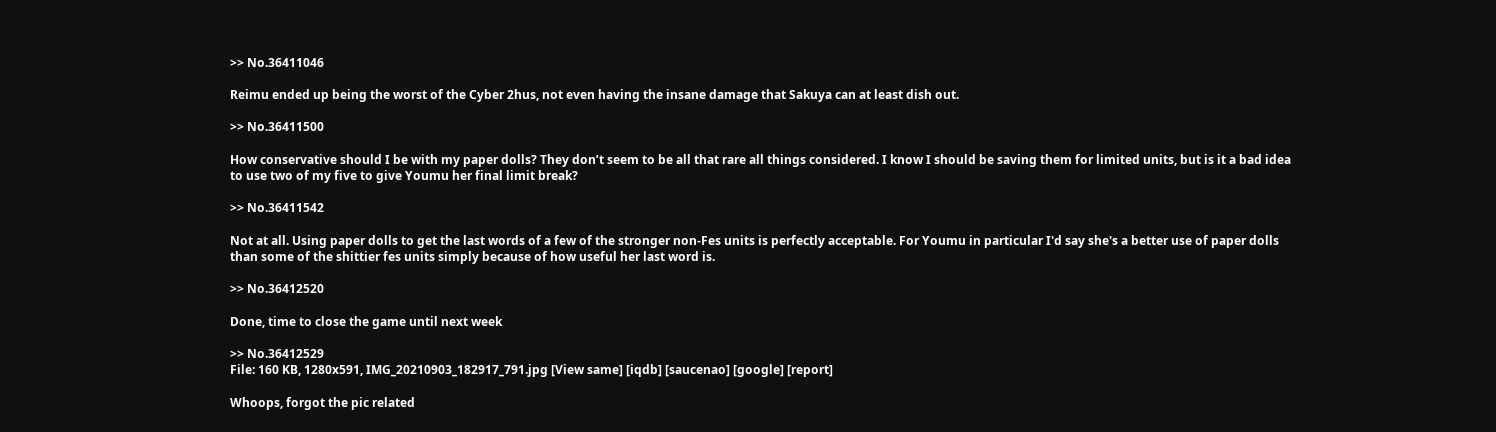>> No.36411046

Reimu ended up being the worst of the Cyber 2hus, not even having the insane damage that Sakuya can at least dish out.

>> No.36411500

How conservative should I be with my paper dolls? They don’t seem to be all that rare all things considered. I know I should be saving them for limited units, but is it a bad idea to use two of my five to give Youmu her final limit break?

>> No.36411542

Not at all. Using paper dolls to get the last words of a few of the stronger non-Fes units is perfectly acceptable. For Youmu in particular I'd say she's a better use of paper dolls than some of the shittier fes units simply because of how useful her last word is.

>> No.36412520

Done, time to close the game until next week

>> No.36412529
File: 160 KB, 1280x591, IMG_20210903_182917_791.jpg [View same] [iqdb] [saucenao] [google] [report]

Whoops, forgot the pic related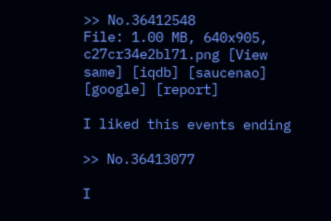>> No.36412548
File: 1.00 MB, 640x905, c27cr34e2bl71.png [View same] [iqdb] [saucenao] [google] [report]

I liked this events ending

>> No.36413077

I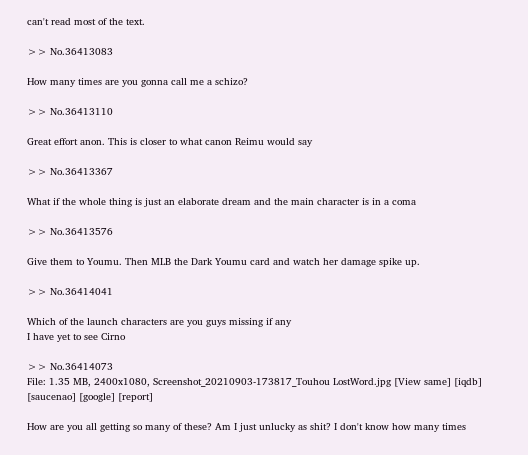can't read most of the text.

>> No.36413083

How many times are you gonna call me a schizo?

>> No.36413110

Great effort anon. This is closer to what canon Reimu would say

>> No.36413367

What if the whole thing is just an elaborate dream and the main character is in a coma

>> No.36413576

Give them to Youmu. Then MLB the Dark Youmu card and watch her damage spike up.

>> No.36414041

Which of the launch characters are you guys missing if any
I have yet to see Cirno

>> No.36414073
File: 1.35 MB, 2400x1080, Screenshot_20210903-173817_Touhou LostWord.jpg [View same] [iqdb] [saucenao] [google] [report]

How are you all getting so many of these? Am I just unlucky as shit? I don't know how many times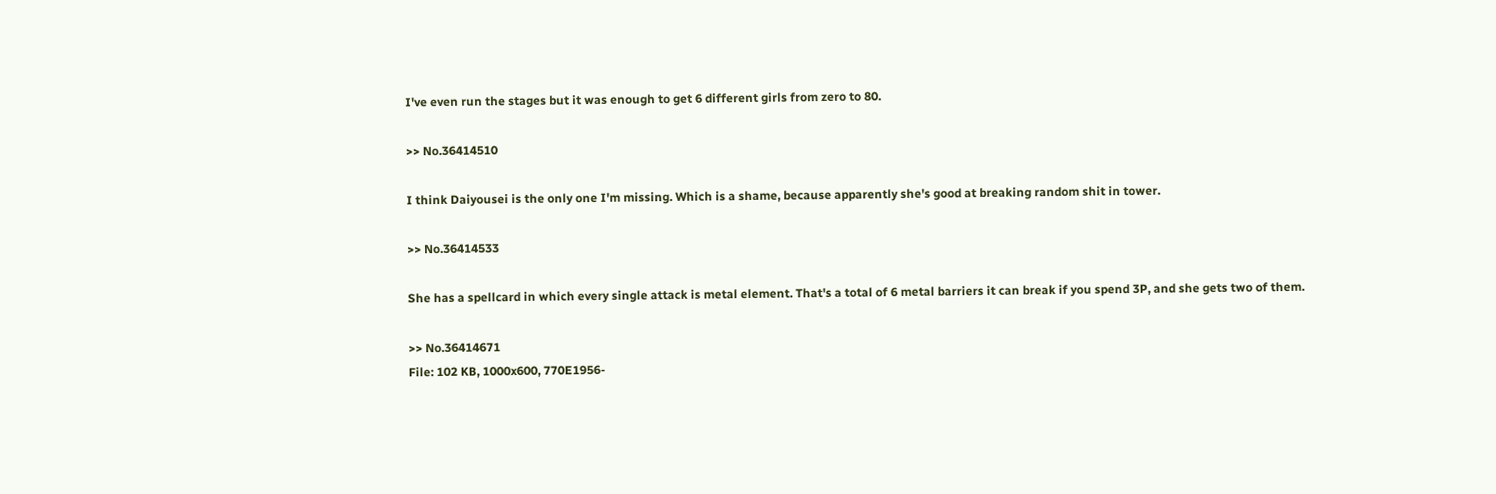I've even run the stages but it was enough to get 6 different girls from zero to 80.

>> No.36414510

I think Daiyousei is the only one I'm missing. Which is a shame, because apparently she's good at breaking random shit in tower.

>> No.36414533

She has a spellcard in which every single attack is metal element. That's a total of 6 metal barriers it can break if you spend 3P, and she gets two of them.

>> No.36414671
File: 102 KB, 1000x600, 770E1956-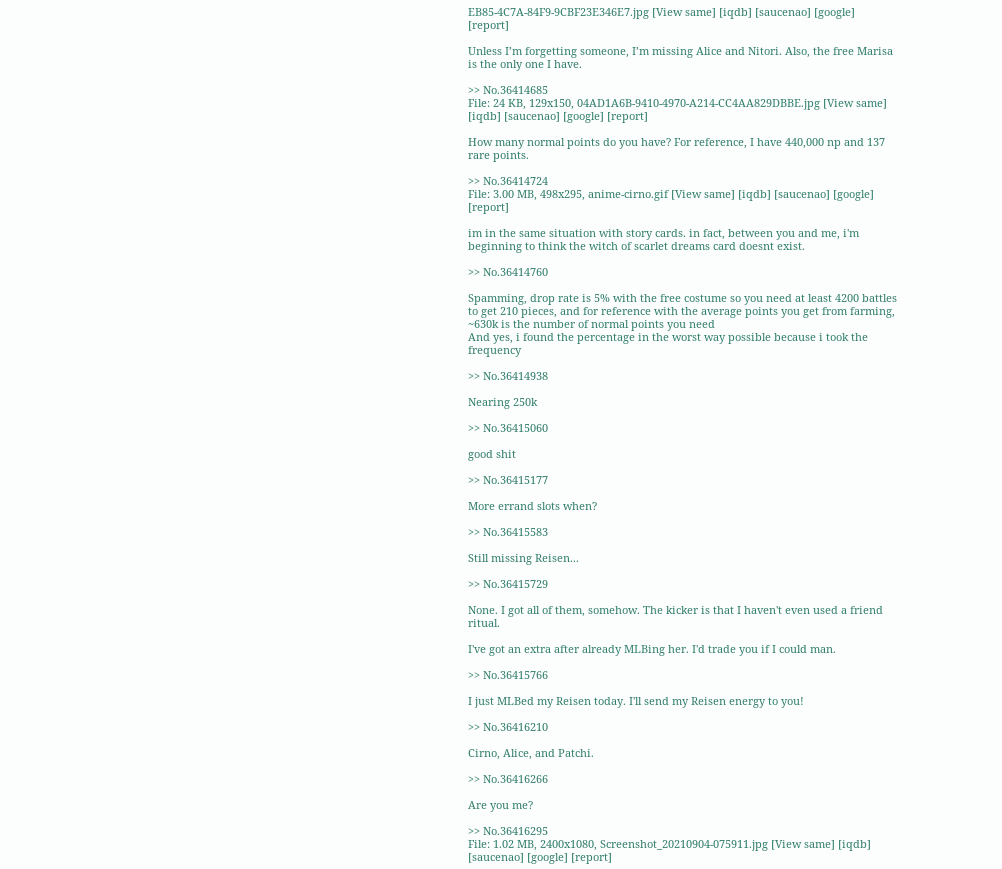EB85-4C7A-84F9-9CBF23E346E7.jpg [View same] [iqdb] [saucenao] [google] [report]

Unless I’m forgetting someone, I’m missing Alice and Nitori. Also, the free Marisa is the only one I have.

>> No.36414685
File: 24 KB, 129x150, 04AD1A6B-9410-4970-A214-CC4AA829DBBE.jpg [View same] [iqdb] [saucenao] [google] [report]

How many normal points do you have? For reference, I have 440,000 np and 137 rare points.

>> No.36414724
File: 3.00 MB, 498x295, anime-cirno.gif [View same] [iqdb] [saucenao] [google] [report]

im in the same situation with story cards. in fact, between you and me, i'm beginning to think the witch of scarlet dreams card doesnt exist.

>> No.36414760

Spamming, drop rate is 5% with the free costume so you need at least 4200 battles to get 210 pieces, and for reference with the average points you get from farming, ~630k is the number of normal points you need
And yes, i found the percentage in the worst way possible because i took the frequency

>> No.36414938

Nearing 250k

>> No.36415060

good shit

>> No.36415177

More errand slots when?

>> No.36415583

Still missing Reisen...

>> No.36415729

None. I got all of them, somehow. The kicker is that I haven't even used a friend ritual.

I've got an extra after already MLBing her. I'd trade you if I could man.

>> No.36415766

I just MLBed my Reisen today. I'll send my Reisen energy to you!

>> No.36416210

Cirno, Alice, and Patchi.

>> No.36416266

Are you me?

>> No.36416295
File: 1.02 MB, 2400x1080, Screenshot_20210904-075911.jpg [View same] [iqdb] [saucenao] [google] [report]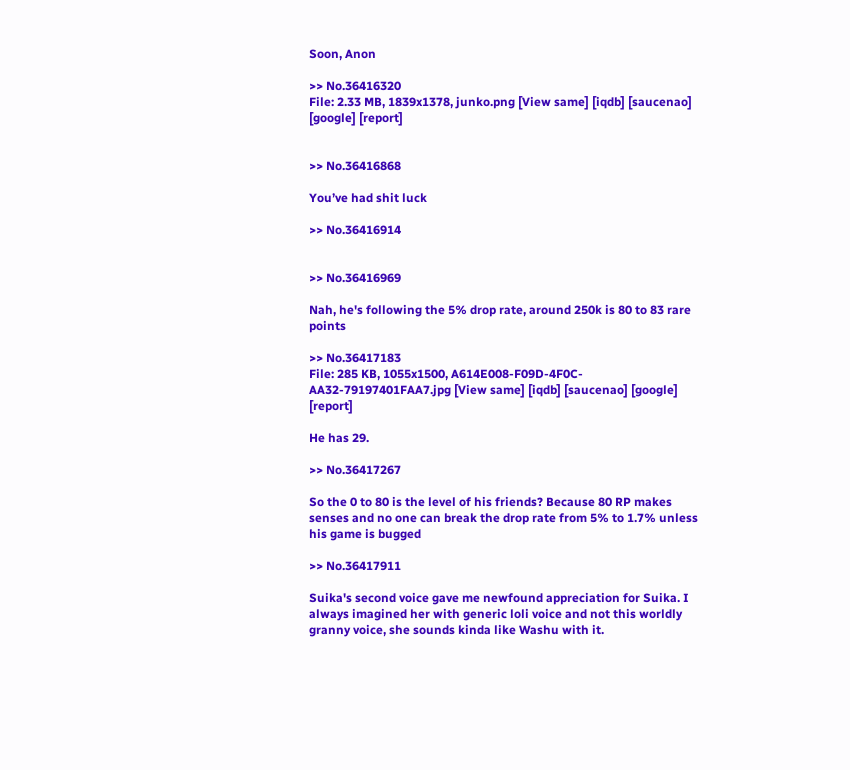Soon, Anon

>> No.36416320
File: 2.33 MB, 1839x1378, junko.png [View same] [iqdb] [saucenao] [google] [report]


>> No.36416868

You’ve had shit luck

>> No.36416914


>> No.36416969

Nah, he's following the 5% drop rate, around 250k is 80 to 83 rare points

>> No.36417183
File: 285 KB, 1055x1500, A614E008-F09D-4F0C-AA32-79197401FAA7.jpg [View same] [iqdb] [saucenao] [google] [report]

He has 29.

>> No.36417267

So the 0 to 80 is the level of his friends? Because 80 RP makes senses and no one can break the drop rate from 5% to 1.7% unless his game is bugged

>> No.36417911

Suika's second voice gave me newfound appreciation for Suika. I always imagined her with generic loli voice and not this worldly granny voice, she sounds kinda like Washu with it.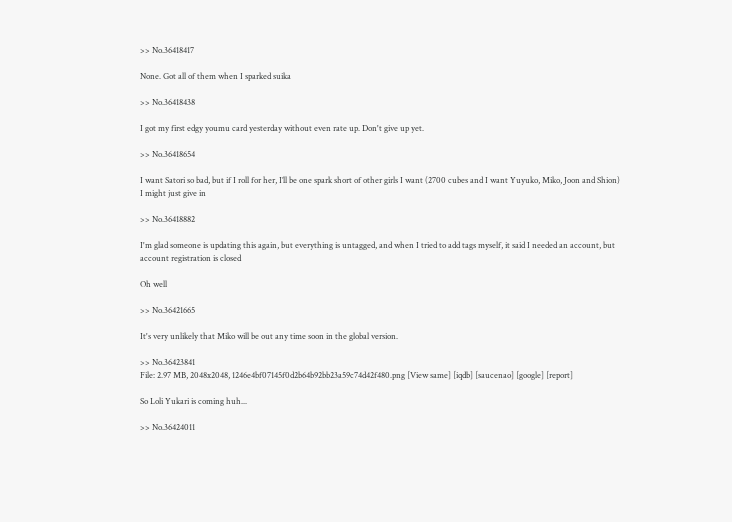>> No.36418417

None. Got all of them when I sparked suika

>> No.36418438

I got my first edgy youmu card yesterday without even rate up. Don't give up yet.

>> No.36418654

I want Satori so bad, but if I roll for her, I’ll be one spark short of other girls I want (2700 cubes and I want Yuyuko, Miko, Joon and Shion)
I might just give in

>> No.36418882

I'm glad someone is updating this again, but everything is untagged, and when I tried to add tags myself, it said I needed an account, but account registration is closed

Oh well

>> No.36421665

It's very unlikely that Miko will be out any time soon in the global version.

>> No.36423841
File: 2.97 MB, 2048x2048, 1246e4bf07145f0d2b64b92bb23a59c74d42f480.png [View same] [iqdb] [saucenao] [google] [report]

So Loli Yukari is coming huh...

>> No.36424011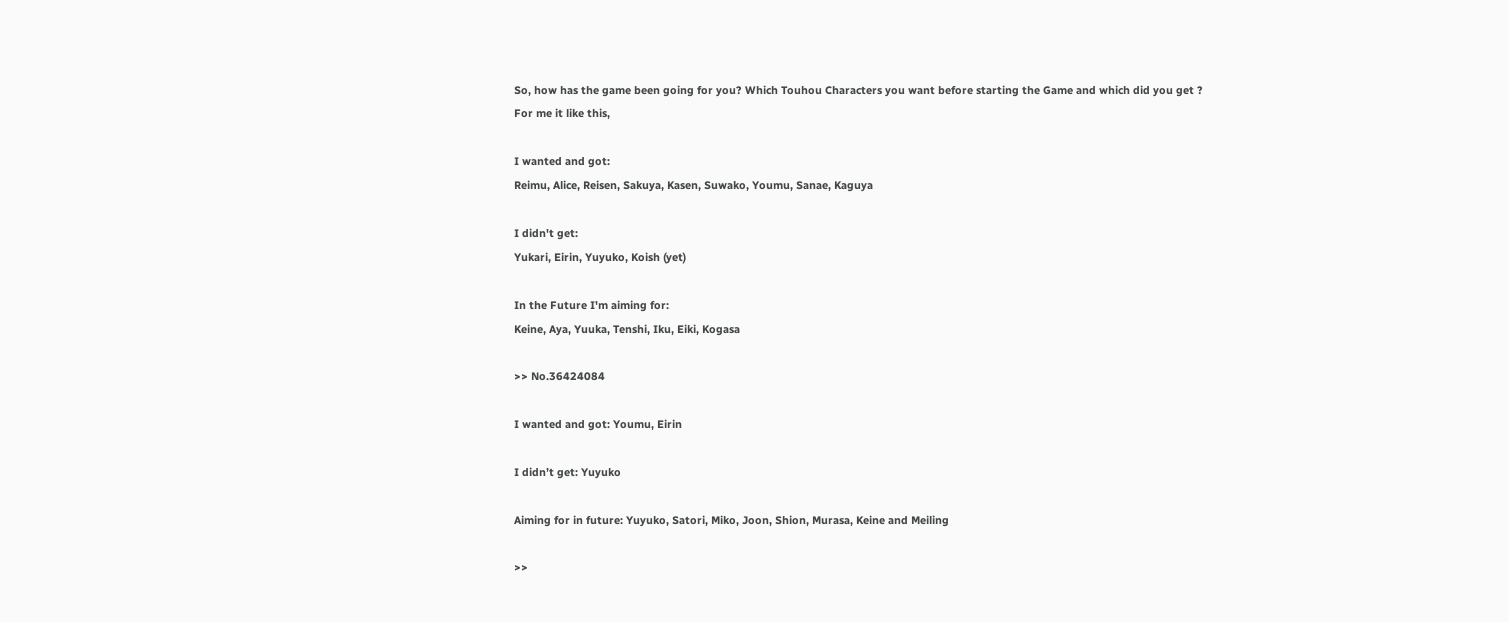So, how has the game been going for you? Which Touhou Characters you want before starting the Game and which did you get ?
For me it like this,

I wanted and got:
Reimu, Alice, Reisen, Sakuya, Kasen, Suwako, Youmu, Sanae, Kaguya

I didn't get:
Yukari, Eirin, Yuyuko, Koish (yet)

In the Future I'm aiming for:
Keine, Aya, Yuuka, Tenshi, Iku, Eiki, Kogasa

>> No.36424084

I wanted and got: Youmu, Eirin

I didn’t get: Yuyuko

Aiming for in future: Yuyuko, Satori, Miko, Joon, Shion, Murasa, Keine and Meiling

>>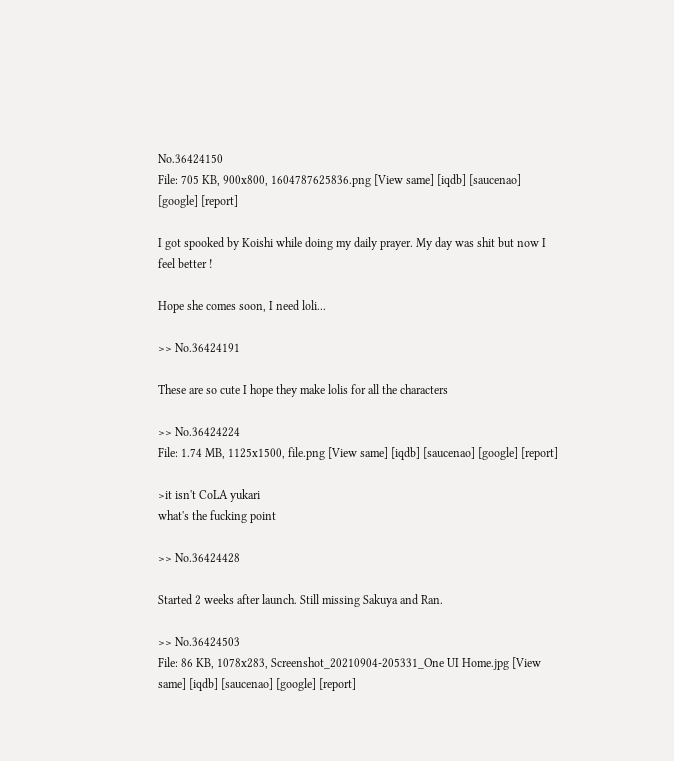No.36424150
File: 705 KB, 900x800, 1604787625836.png [View same] [iqdb] [saucenao] [google] [report]

I got spooked by Koishi while doing my daily prayer. My day was shit but now I feel better !

Hope she comes soon, I need loli...

>> No.36424191

These are so cute I hope they make lolis for all the characters

>> No.36424224
File: 1.74 MB, 1125x1500, file.png [View same] [iqdb] [saucenao] [google] [report]

>it isn't CoLA yukari
what's the fucking point

>> No.36424428

Started 2 weeks after launch. Still missing Sakuya and Ran.

>> No.36424503
File: 86 KB, 1078x283, Screenshot_20210904-205331_One UI Home.jpg [View same] [iqdb] [saucenao] [google] [report]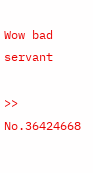Wow bad servant

>> No.36424668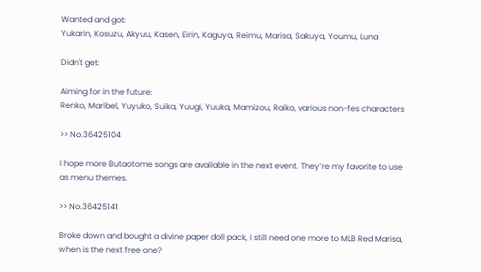Wanted and got:
Yukarin, Kosuzu, Akyuu, Kasen, Eirin, Kaguya, Reimu, Marisa, Sakuya, Youmu, Luna

Didn't get:

Aiming for in the future:
Renko, Maribel, Yuyuko, Suika, Yuugi, Yuuka, Mamizou, Raiko, various non-fes characters

>> No.36425104

I hope more Butaotome songs are available in the next event. They’re my favorite to use as menu themes.

>> No.36425141

Broke down and bought a divine paper doll pack, I still need one more to MLB Red Marisa, when is the next free one?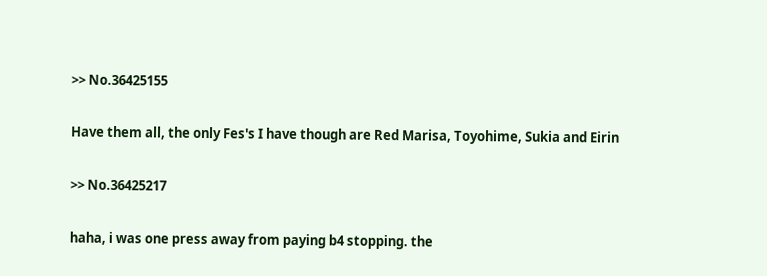>> No.36425155

Have them all, the only Fes's I have though are Red Marisa, Toyohime, Sukia and Eirin

>> No.36425217

haha, i was one press away from paying b4 stopping. the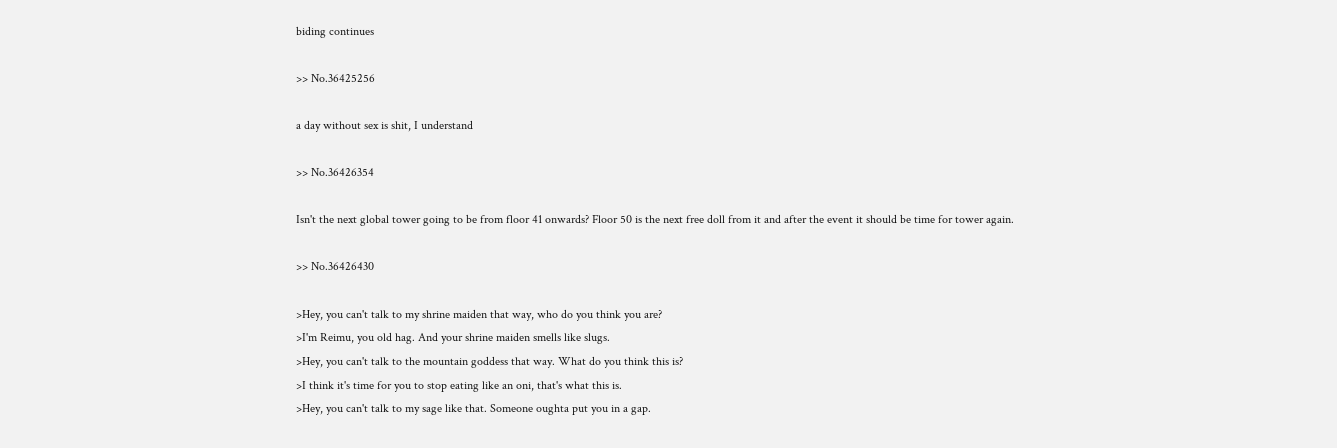biding continues

>> No.36425256

a day without sex is shit, I understand

>> No.36426354

Isn't the next global tower going to be from floor 41 onwards? Floor 50 is the next free doll from it and after the event it should be time for tower again.

>> No.36426430

>Hey, you can't talk to my shrine maiden that way, who do you think you are?
>I'm Reimu, you old hag. And your shrine maiden smells like slugs.
>Hey, you can't talk to the mountain goddess that way. What do you think this is?
>I think it's time for you to stop eating like an oni, that's what this is.
>Hey, you can't talk to my sage like that. Someone oughta put you in a gap.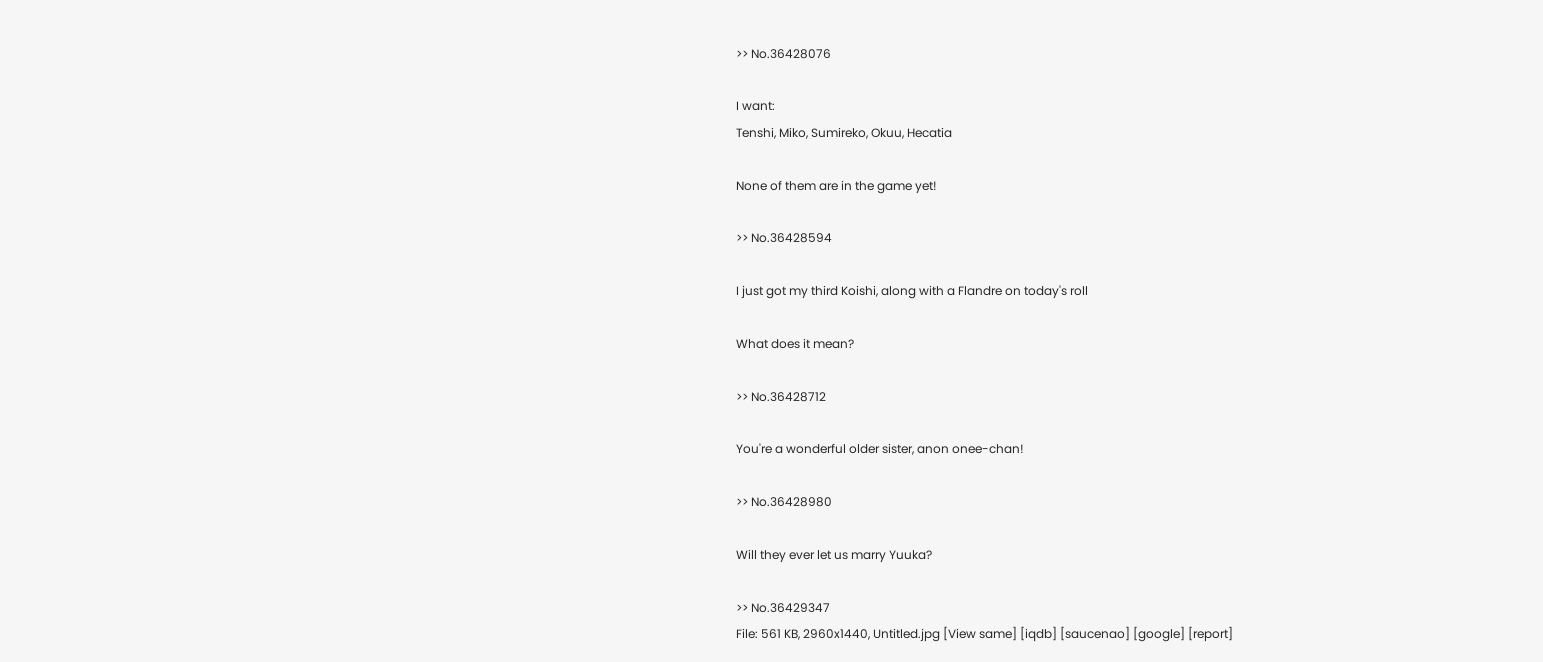>> No.36428076

I want:
Tenshi, Miko, Sumireko, Okuu, Hecatia

None of them are in the game yet!

>> No.36428594

I just got my third Koishi, along with a Flandre on today's roll

What does it mean?

>> No.36428712

You're a wonderful older sister, anon onee-chan!

>> No.36428980

Will they ever let us marry Yuuka?

>> No.36429347
File: 561 KB, 2960x1440, Untitled.jpg [View same] [iqdb] [saucenao] [google] [report]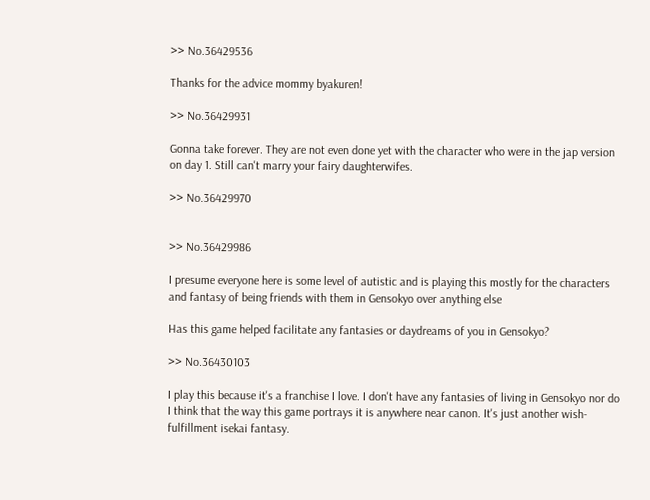>> No.36429536

Thanks for the advice mommy byakuren!

>> No.36429931

Gonna take forever. They are not even done yet with the character who were in the jap version on day 1. Still can't marry your fairy daughterwifes.

>> No.36429970


>> No.36429986

I presume everyone here is some level of autistic and is playing this mostly for the characters and fantasy of being friends with them in Gensokyo over anything else

Has this game helped facilitate any fantasies or daydreams of you in Gensokyo?

>> No.36430103

I play this because it's a franchise I love. I don't have any fantasies of living in Gensokyo nor do I think that the way this game portrays it is anywhere near canon. It's just another wish-fulfillment isekai fantasy.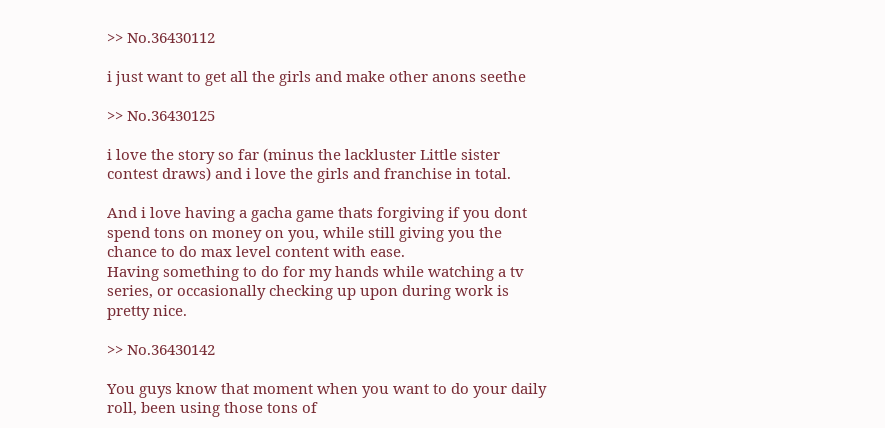>> No.36430112

i just want to get all the girls and make other anons seethe

>> No.36430125

i love the story so far (minus the lackluster Little sister contest draws) and i love the girls and franchise in total.

And i love having a gacha game thats forgiving if you dont spend tons on money on you, while still giving you the chance to do max level content with ease.
Having something to do for my hands while watching a tv series, or occasionally checking up upon during work is pretty nice.

>> No.36430142

You guys know that moment when you want to do your daily roll, been using those tons of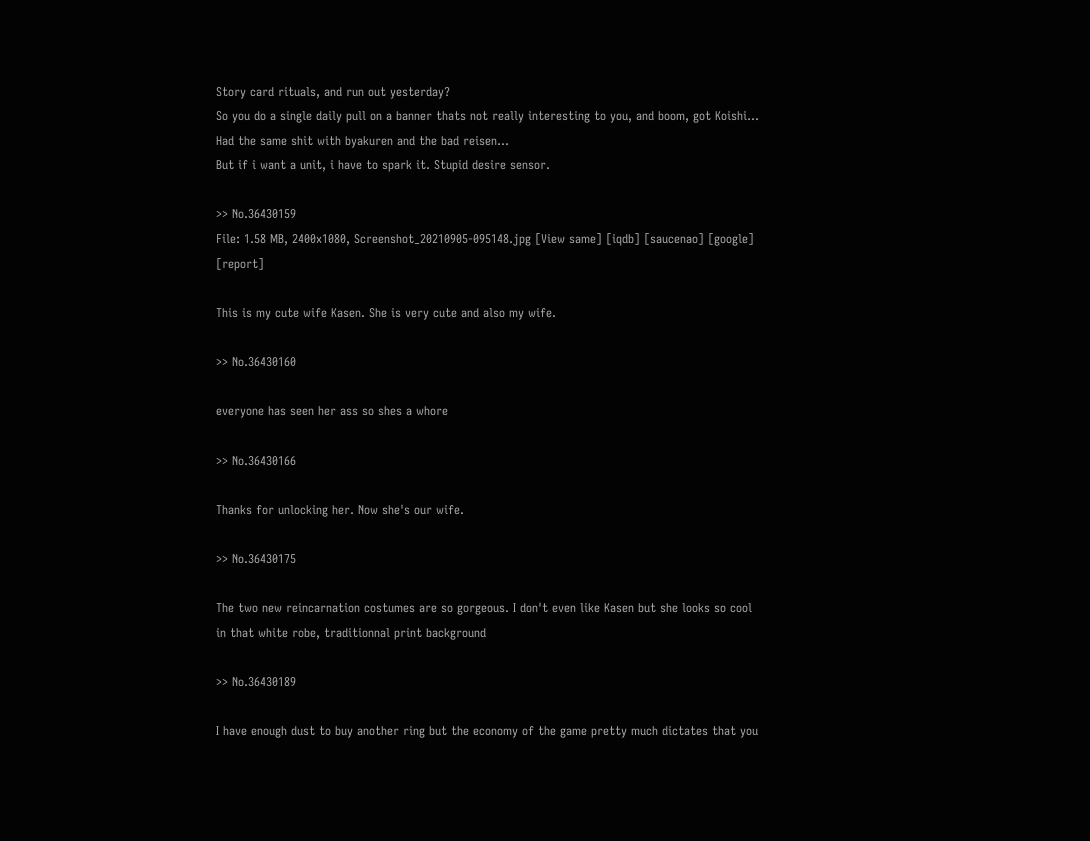Story card rituals, and run out yesterday?
So you do a single daily pull on a banner thats not really interesting to you, and boom, got Koishi...
Had the same shit with byakuren and the bad reisen...
But if i want a unit, i have to spark it. Stupid desire sensor.

>> No.36430159
File: 1.58 MB, 2400x1080, Screenshot_20210905-095148.jpg [View same] [iqdb] [saucenao] [google] [report]

This is my cute wife Kasen. She is very cute and also my wife.

>> No.36430160

everyone has seen her ass so shes a whore

>> No.36430166

Thanks for unlocking her. Now she's our wife.

>> No.36430175

The two new reincarnation costumes are so gorgeous. I don't even like Kasen but she looks so cool in that white robe, traditionnal print background

>> No.36430189

I have enough dust to buy another ring but the economy of the game pretty much dictates that you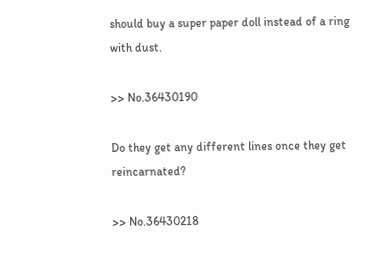should buy a super paper doll instead of a ring with dust.

>> No.36430190

Do they get any different lines once they get reincarnated?

>> No.36430218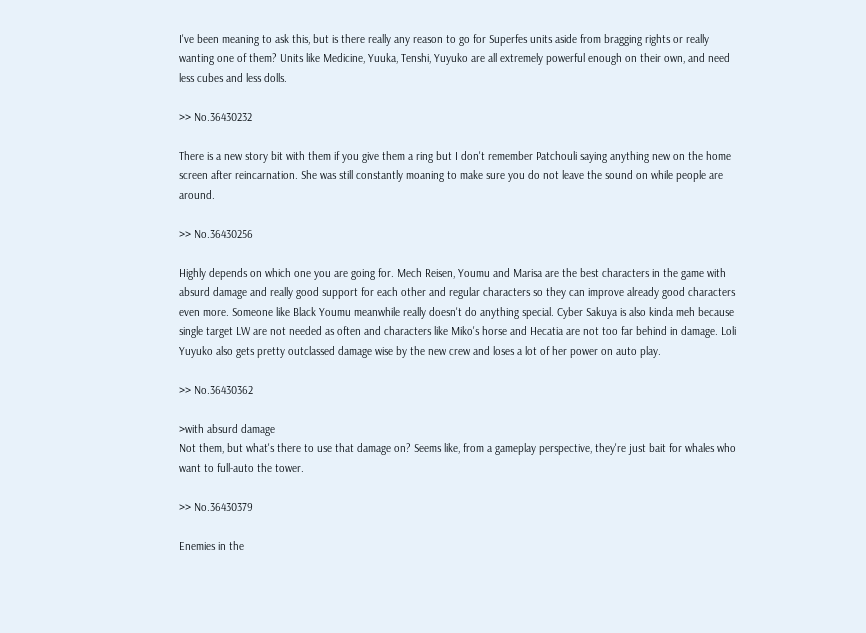I've been meaning to ask this, but is there really any reason to go for Superfes units aside from bragging rights or really wanting one of them? Units like Medicine, Yuuka, Tenshi, Yuyuko are all extremely powerful enough on their own, and need less cubes and less dolls.

>> No.36430232

There is a new story bit with them if you give them a ring but I don't remember Patchouli saying anything new on the home screen after reincarnation. She was still constantly moaning to make sure you do not leave the sound on while people are around.

>> No.36430256

Highly depends on which one you are going for. Mech Reisen, Youmu and Marisa are the best characters in the game with absurd damage and really good support for each other and regular characters so they can improve already good characters even more. Someone like Black Youmu meanwhile really doesn't do anything special. Cyber Sakuya is also kinda meh because single target LW are not needed as often and characters like Miko's horse and Hecatia are not too far behind in damage. Loli Yuyuko also gets pretty outclassed damage wise by the new crew and loses a lot of her power on auto play.

>> No.36430362

>with absurd damage
Not them, but what's there to use that damage on? Seems like, from a gameplay perspective, they're just bait for whales who want to full-auto the tower.

>> No.36430379

Enemies in the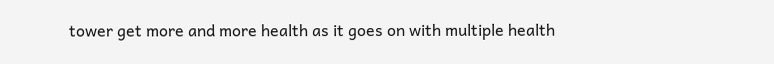tower get more and more health as it goes on with multiple health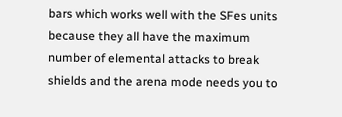bars which works well with the SFes units because they all have the maximum number of elemental attacks to break shields and the arena mode needs you to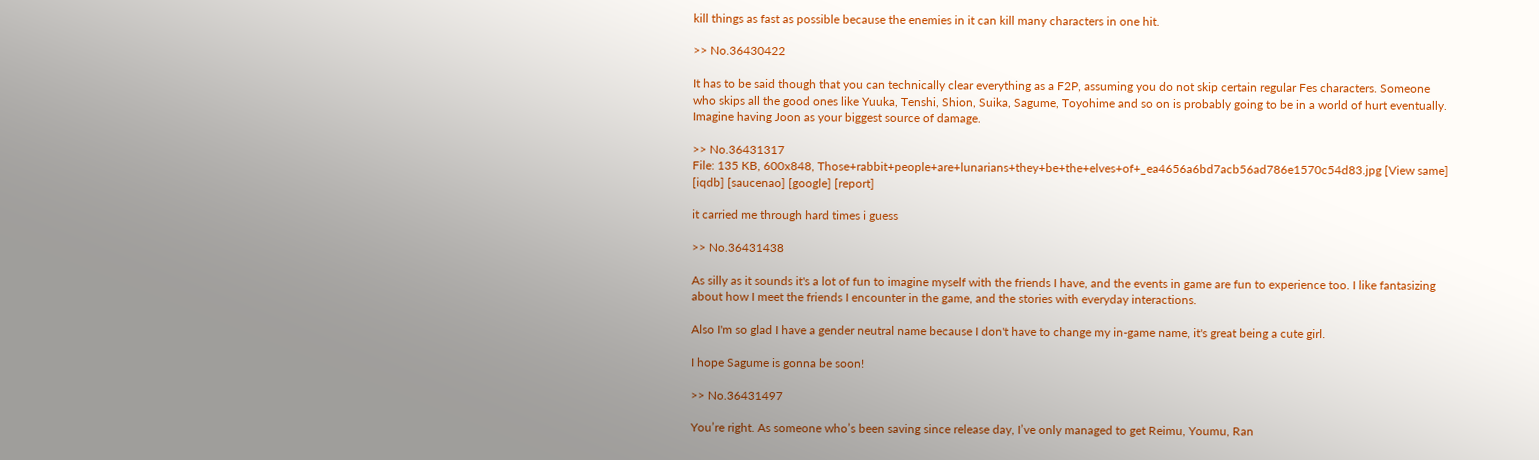kill things as fast as possible because the enemies in it can kill many characters in one hit.

>> No.36430422

It has to be said though that you can technically clear everything as a F2P, assuming you do not skip certain regular Fes characters. Someone who skips all the good ones like Yuuka, Tenshi, Shion, Suika, Sagume, Toyohime and so on is probably going to be in a world of hurt eventually. Imagine having Joon as your biggest source of damage.

>> No.36431317
File: 135 KB, 600x848, Those+rabbit+people+are+lunarians+they+be+the+elves+of+_ea4656a6bd7acb56ad786e1570c54d83.jpg [View same] [iqdb] [saucenao] [google] [report]

it carried me through hard times i guess

>> No.36431438

As silly as it sounds it's a lot of fun to imagine myself with the friends I have, and the events in game are fun to experience too. I like fantasizing about how I meet the friends I encounter in the game, and the stories with everyday interactions.

Also I'm so glad I have a gender neutral name because I don't have to change my in-game name, it's great being a cute girl.

I hope Sagume is gonna be soon!

>> No.36431497

You’re right. As someone who’s been saving since release day, I’ve only managed to get Reimu, Youmu, Ran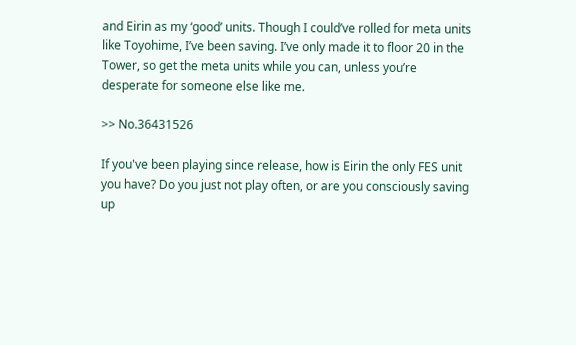and Eirin as my ‘good’ units. Though I could’ve rolled for meta units like Toyohime, I’ve been saving. I’ve only made it to floor 20 in the Tower, so get the meta units while you can, unless you’re desperate for someone else like me.

>> No.36431526

If you've been playing since release, how is Eirin the only FES unit you have? Do you just not play often, or are you consciously saving up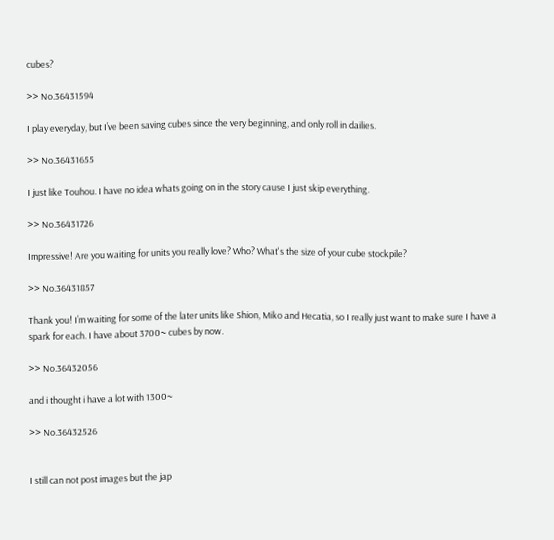cubes?

>> No.36431594

I play everyday, but I’ve been saving cubes since the very beginning, and only roll in dailies.

>> No.36431655

I just like Touhou. I have no idea whats going on in the story cause I just skip everything.

>> No.36431726

Impressive! Are you waiting for units you really love? Who? What's the size of your cube stockpile?

>> No.36431857

Thank you! I’m waiting for some of the later units like Shion, Miko and Hecatia, so I really just want to make sure I have a spark for each. I have about 3700~ cubes by now.

>> No.36432056

and i thought i have a lot with 1300~

>> No.36432526


I still can not post images but the jap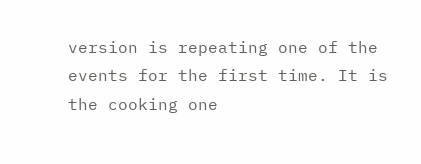version is repeating one of the events for the first time. It is the cooking one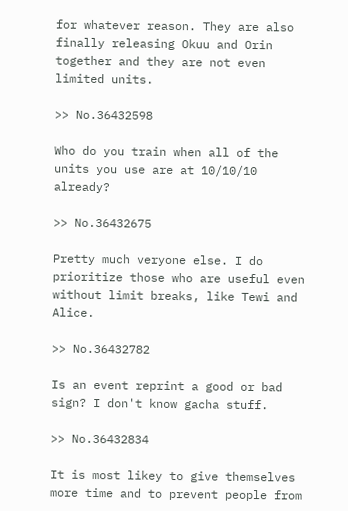for whatever reason. They are also finally releasing Okuu and Orin together and they are not even limited units.

>> No.36432598

Who do you train when all of the units you use are at 10/10/10 already?

>> No.36432675

Pretty much veryone else. I do prioritize those who are useful even without limit breaks, like Tewi and Alice.

>> No.36432782

Is an event reprint a good or bad sign? I don't know gacha stuff.

>> No.36432834

It is most likey to give themselves more time and to prevent people from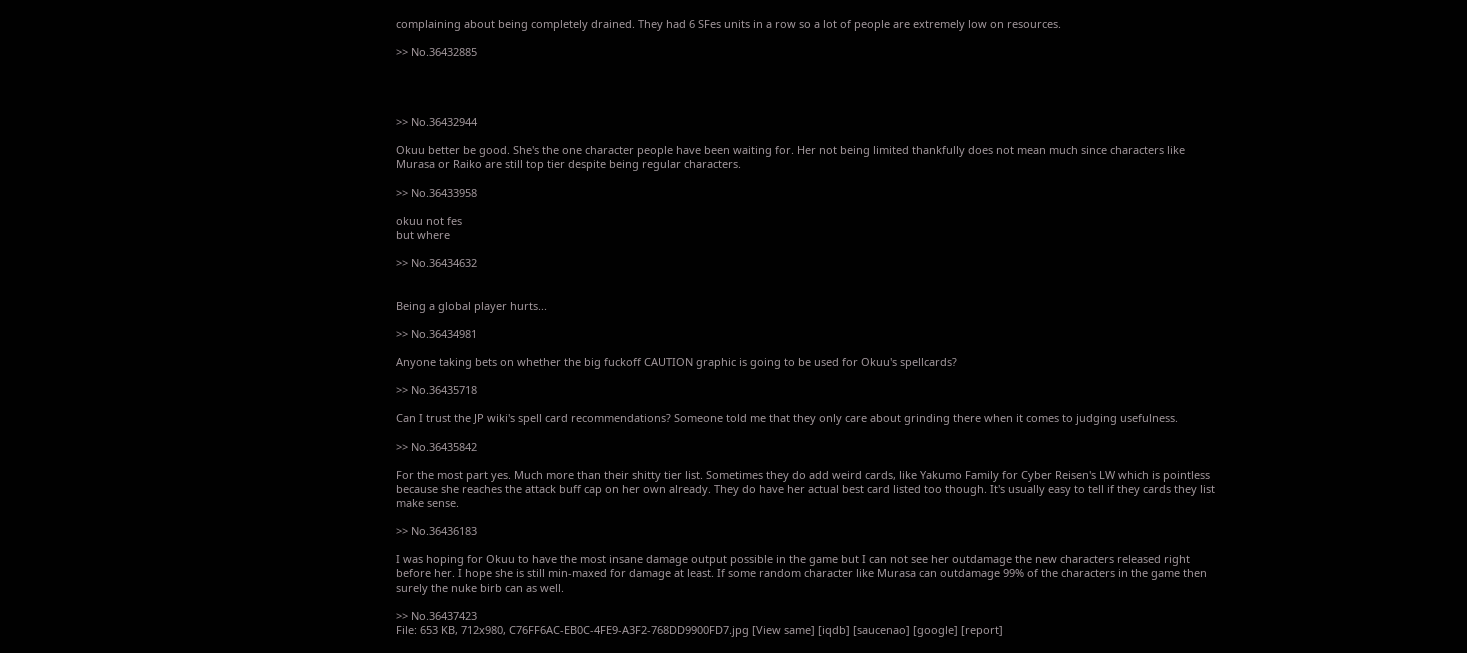complaining about being completely drained. They had 6 SFes units in a row so a lot of people are extremely low on resources.

>> No.36432885




>> No.36432944

Okuu better be good. She's the one character people have been waiting for. Her not being limited thankfully does not mean much since characters like Murasa or Raiko are still top tier despite being regular characters.

>> No.36433958

okuu not fes
but where

>> No.36434632


Being a global player hurts...

>> No.36434981

Anyone taking bets on whether the big fuckoff CAUTION graphic is going to be used for Okuu's spellcards?

>> No.36435718

Can I trust the JP wiki's spell card recommendations? Someone told me that they only care about grinding there when it comes to judging usefulness.

>> No.36435842

For the most part yes. Much more than their shitty tier list. Sometimes they do add weird cards, like Yakumo Family for Cyber Reisen's LW which is pointless because she reaches the attack buff cap on her own already. They do have her actual best card listed too though. It's usually easy to tell if they cards they list make sense.

>> No.36436183

I was hoping for Okuu to have the most insane damage output possible in the game but I can not see her outdamage the new characters released right before her. I hope she is still min-maxed for damage at least. If some random character like Murasa can outdamage 99% of the characters in the game then surely the nuke birb can as well.

>> No.36437423
File: 653 KB, 712x980, C76FF6AC-EB0C-4FE9-A3F2-768DD9900FD7.jpg [View same] [iqdb] [saucenao] [google] [report]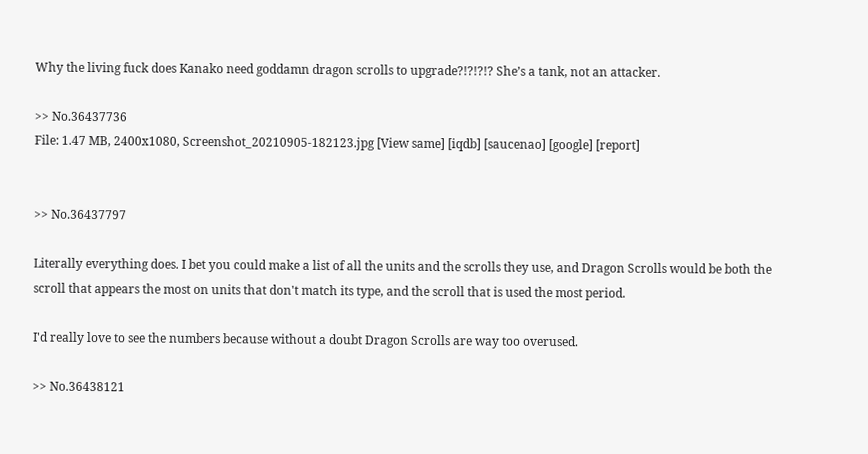Why the living fuck does Kanako need goddamn dragon scrolls to upgrade?!?!?!? She’s a tank, not an attacker.

>> No.36437736
File: 1.47 MB, 2400x1080, Screenshot_20210905-182123.jpg [View same] [iqdb] [saucenao] [google] [report]


>> No.36437797

Literally everything does. I bet you could make a list of all the units and the scrolls they use, and Dragon Scrolls would be both the scroll that appears the most on units that don't match its type, and the scroll that is used the most period.

I'd really love to see the numbers because without a doubt Dragon Scrolls are way too overused.

>> No.36438121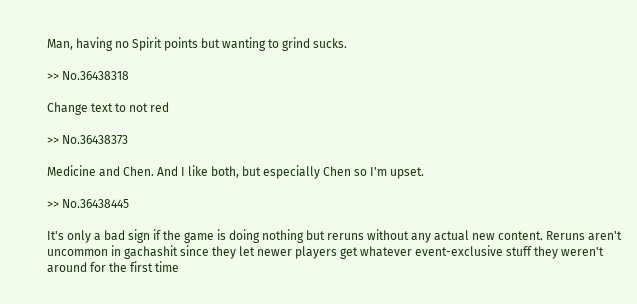Man, having no Spirit points but wanting to grind sucks.

>> No.36438318

Change text to not red

>> No.36438373

Medicine and Chen. And I like both, but especially Chen so I'm upset.

>> No.36438445

It's only a bad sign if the game is doing nothing but reruns without any actual new content. Reruns aren't uncommon in gachashit since they let newer players get whatever event-exclusive stuff they weren't around for the first time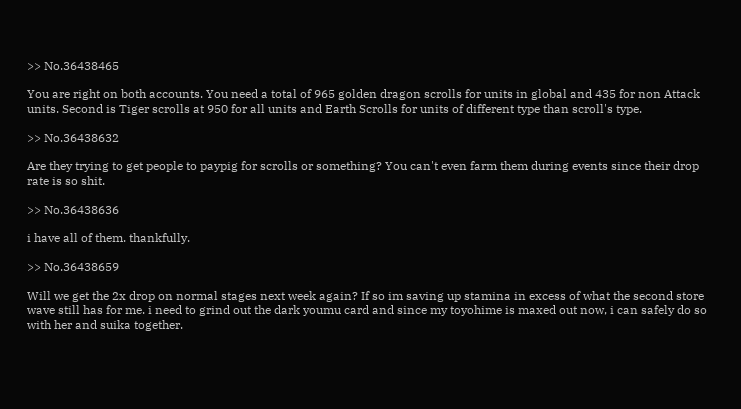>> No.36438465

You are right on both accounts. You need a total of 965 golden dragon scrolls for units in global and 435 for non Attack units. Second is Tiger scrolls at 950 for all units and Earth Scrolls for units of different type than scroll's type.

>> No.36438632

Are they trying to get people to paypig for scrolls or something? You can't even farm them during events since their drop rate is so shit.

>> No.36438636

i have all of them. thankfully.

>> No.36438659

Will we get the 2x drop on normal stages next week again? If so im saving up stamina in excess of what the second store wave still has for me. i need to grind out the dark youmu card and since my toyohime is maxed out now, i can safely do so with her and suika together.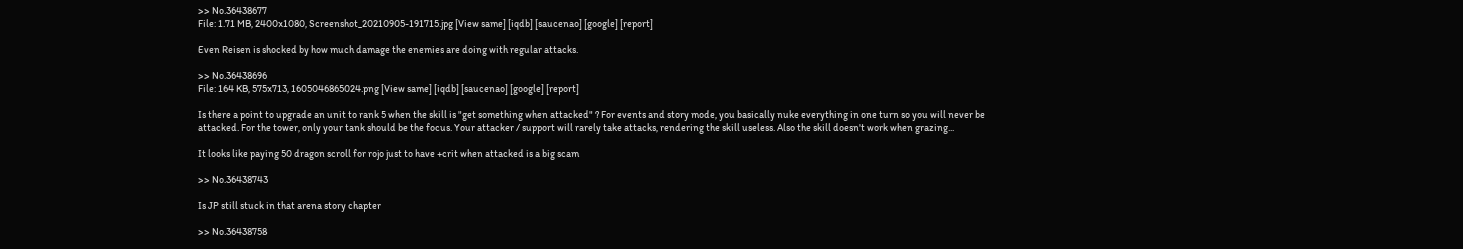>> No.36438677
File: 1.71 MB, 2400x1080, Screenshot_20210905-191715.jpg [View same] [iqdb] [saucenao] [google] [report]

Even Reisen is shocked by how much damage the enemies are doing with regular attacks.

>> No.36438696
File: 164 KB, 575x713, 1605046865024.png [View same] [iqdb] [saucenao] [google] [report]

Is there a point to upgrade an unit to rank 5 when the skill is "get something when attacked" ? For events and story mode, you basically nuke everything in one turn so you will never be attacked. For the tower, only your tank should be the focus. Your attacker / support will rarely take attacks, rendering the skill useless. Also the skill doesn't work when grazing...

It looks like paying 50 dragon scroll for rojo just to have +crit when attacked is a big scam

>> No.36438743

Is JP still stuck in that arena story chapter

>> No.36438758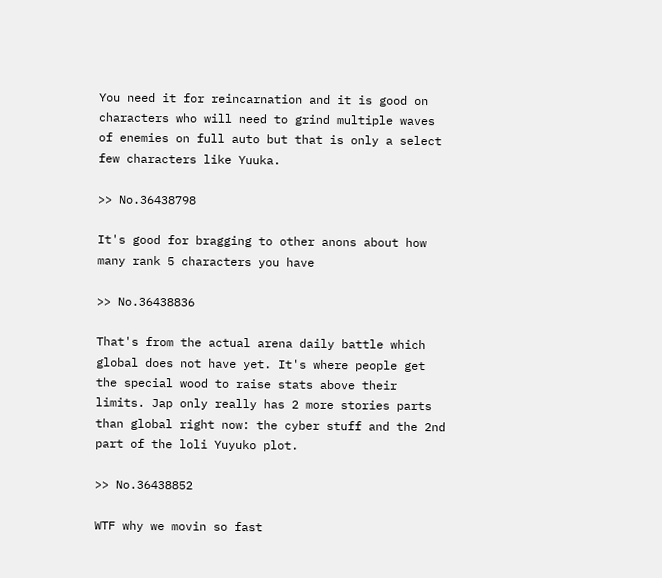You need it for reincarnation and it is good on characters who will need to grind multiple waves of enemies on full auto but that is only a select few characters like Yuuka.

>> No.36438798

It's good for bragging to other anons about how many rank 5 characters you have

>> No.36438836

That's from the actual arena daily battle which global does not have yet. It's where people get the special wood to raise stats above their limits. Jap only really has 2 more stories parts than global right now: the cyber stuff and the 2nd part of the loli Yuyuko plot.

>> No.36438852

WTF why we movin so fast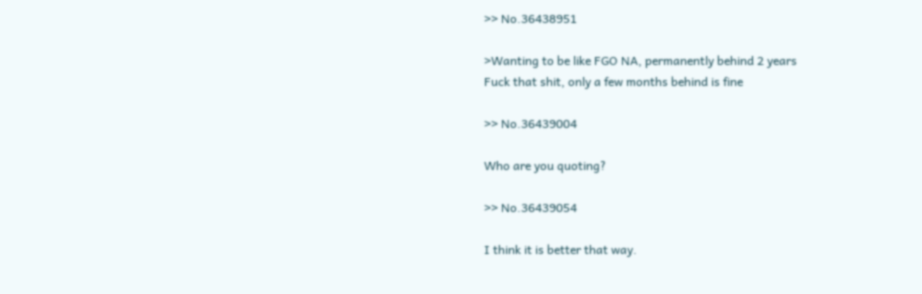>> No.36438951

>Wanting to be like FGO NA, permanently behind 2 years
Fuck that shit, only a few months behind is fine

>> No.36439004

Who are you quoting?

>> No.36439054

I think it is better that way.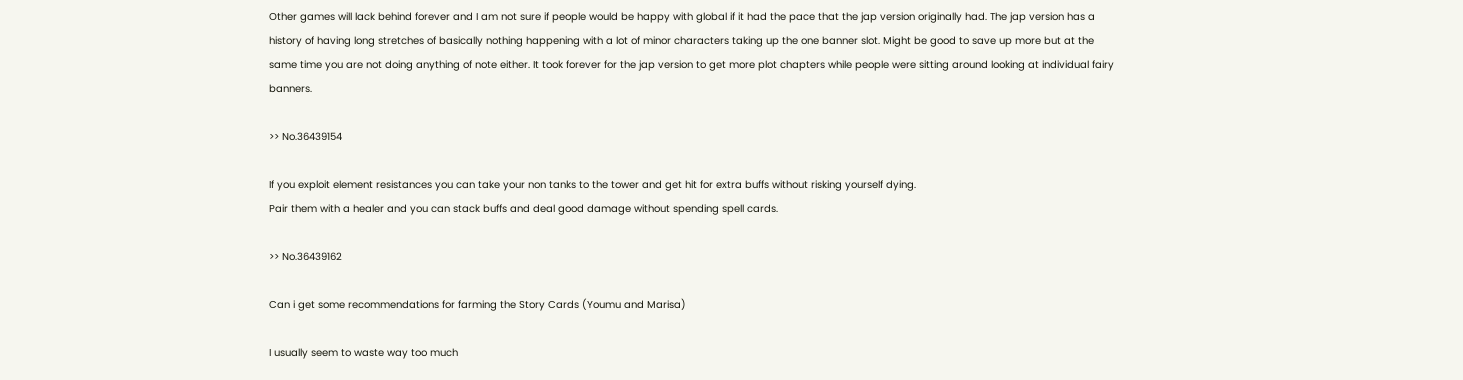Other games will lack behind forever and I am not sure if people would be happy with global if it had the pace that the jap version originally had. The jap version has a history of having long stretches of basically nothing happening with a lot of minor characters taking up the one banner slot. Might be good to save up more but at the same time you are not doing anything of note either. It took forever for the jap version to get more plot chapters while people were sitting around looking at individual fairy banners.

>> No.36439154

If you exploit element resistances you can take your non tanks to the tower and get hit for extra buffs without risking yourself dying.
Pair them with a healer and you can stack buffs and deal good damage without spending spell cards.

>> No.36439162

Can i get some recommendations for farming the Story Cards (Youmu and Marisa)

I usually seem to waste way too much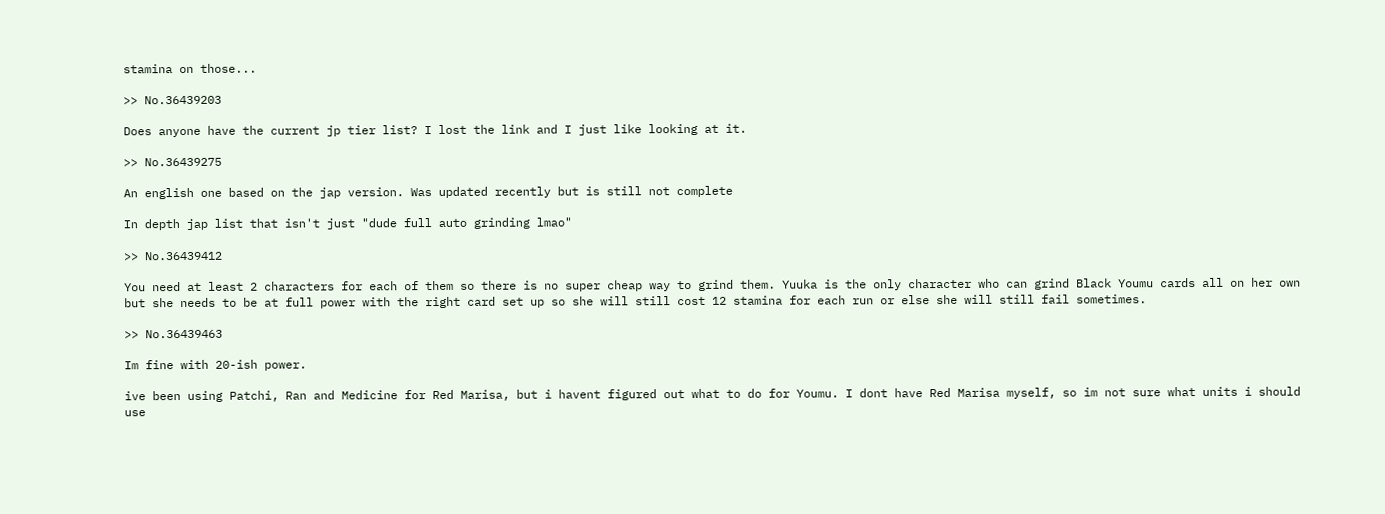stamina on those...

>> No.36439203

Does anyone have the current jp tier list? I lost the link and I just like looking at it.

>> No.36439275

An english one based on the jap version. Was updated recently but is still not complete

In depth jap list that isn't just "dude full auto grinding lmao"

>> No.36439412

You need at least 2 characters for each of them so there is no super cheap way to grind them. Yuuka is the only character who can grind Black Youmu cards all on her own but she needs to be at full power with the right card set up so she will still cost 12 stamina for each run or else she will still fail sometimes.

>> No.36439463

Im fine with 20-ish power.

ive been using Patchi, Ran and Medicine for Red Marisa, but i havent figured out what to do for Youmu. I dont have Red Marisa myself, so im not sure what units i should use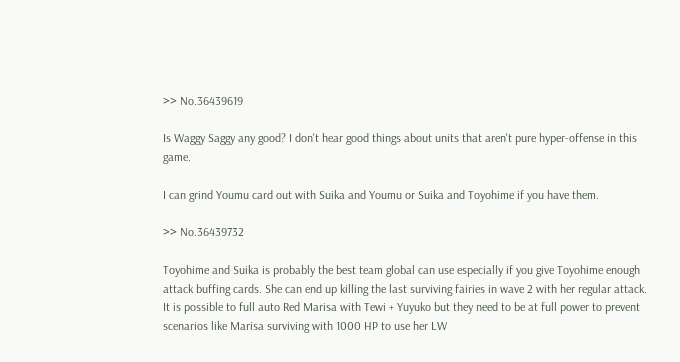>> No.36439619

Is Waggy Saggy any good? I don't hear good things about units that aren't pure hyper-offense in this game.

I can grind Youmu card out with Suika and Youmu or Suika and Toyohime if you have them.

>> No.36439732

Toyohime and Suika is probably the best team global can use especially if you give Toyohime enough attack buffing cards. She can end up killing the last surviving fairies in wave 2 with her regular attack. It is possible to full auto Red Marisa with Tewi + Yuyuko but they need to be at full power to prevent scenarios like Marisa surviving with 1000 HP to use her LW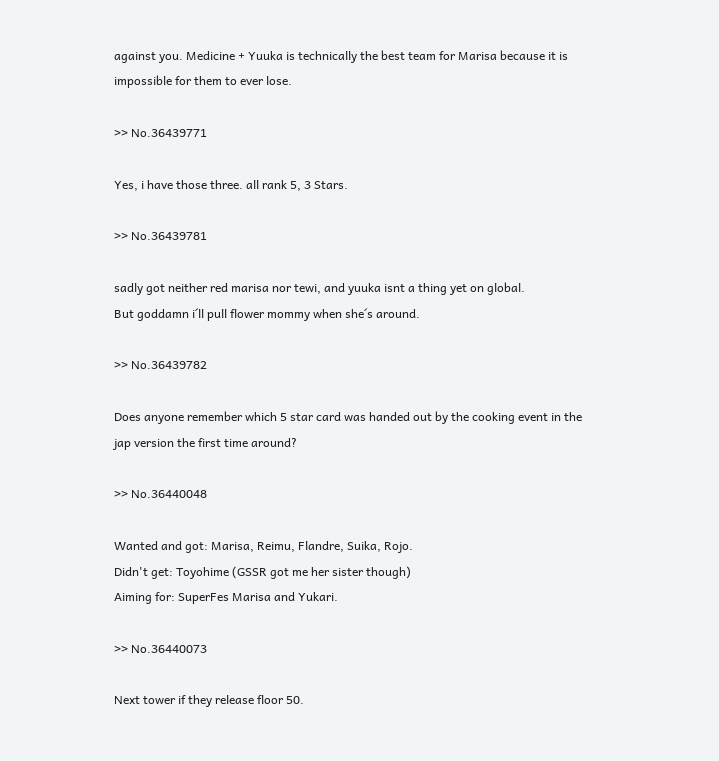against you. Medicine + Yuuka is technically the best team for Marisa because it is impossible for them to ever lose.

>> No.36439771

Yes, i have those three. all rank 5, 3 Stars.

>> No.36439781

sadly got neither red marisa nor tewi, and yuuka isnt a thing yet on global.
But goddamn i´ll pull flower mommy when she´s around.

>> No.36439782

Does anyone remember which 5 star card was handed out by the cooking event in the jap version the first time around?

>> No.36440048

Wanted and got: Marisa, Reimu, Flandre, Suika, Rojo.
Didn't get: Toyohime (GSSR got me her sister though)
Aiming for: SuperFes Marisa and Yukari.

>> No.36440073

Next tower if they release floor 50.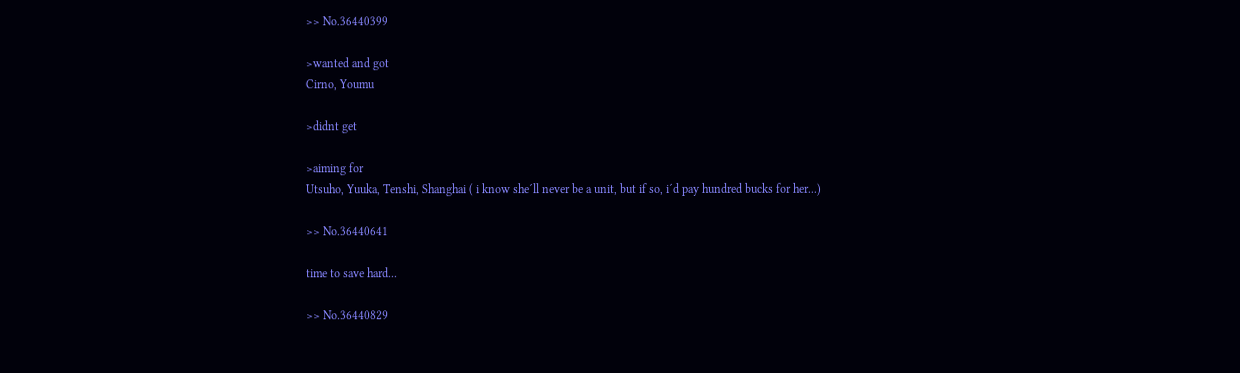>> No.36440399

>wanted and got
Cirno, Youmu

>didnt get

>aiming for
Utsuho, Yuuka, Tenshi, Shanghai ( i know she´ll never be a unit, but if so, i´d pay hundred bucks for her...)

>> No.36440641

time to save hard...

>> No.36440829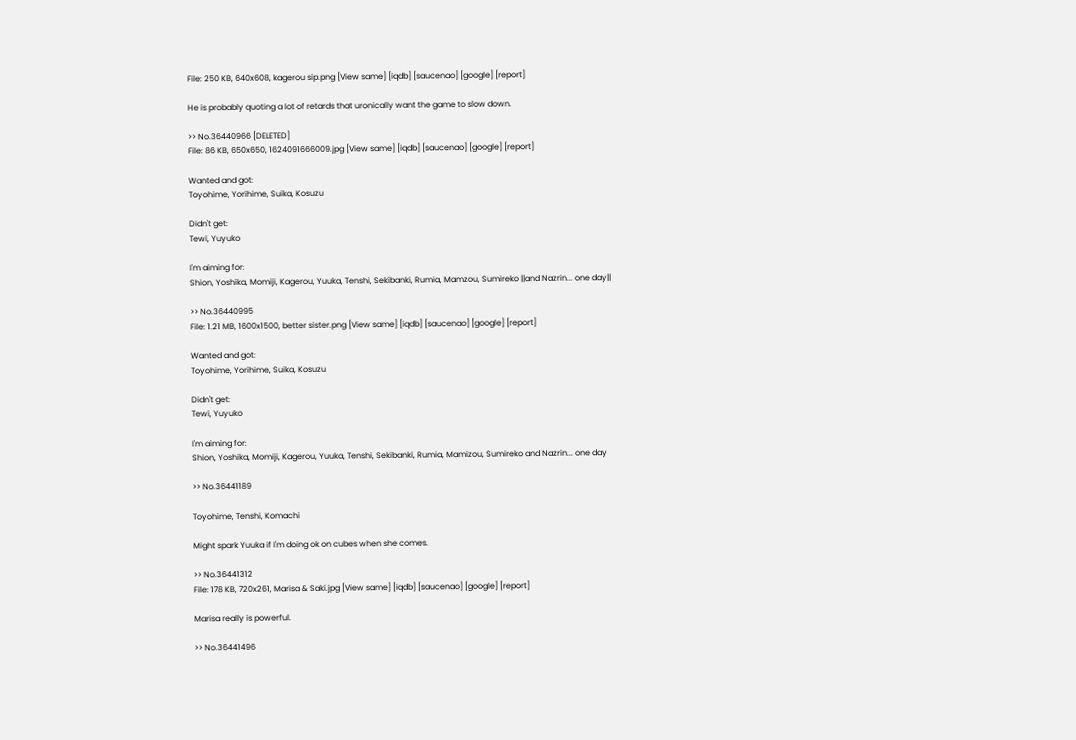File: 250 KB, 640x608, kagerou sip.png [View same] [iqdb] [saucenao] [google] [report]

He is probably quoting a lot of retards that uronically want the game to slow down.

>> No.36440966 [DELETED]
File: 86 KB, 650x650, 1624091666009.jpg [View same] [iqdb] [saucenao] [google] [report]

Wanted and got:
Toyohime, Yorihime, Suika, Kosuzu

Didn't get:
Tewi, Yuyuko

I'm aiming for:
Shion, Yoshika, Momiji, Kagerou, Yuuka, Tenshi, Sekibanki, Rumia, Mamzou, Sumireko ||and Nazrin... one day||

>> No.36440995
File: 1.21 MB, 1600x1500, better sister.png [View same] [iqdb] [saucenao] [google] [report]

Wanted and got:
Toyohime, Yorihime, Suika, Kosuzu

Didn't get:
Tewi, Yuyuko

I'm aiming for:
Shion, Yoshika, Momiji, Kagerou, Yuuka, Tenshi, Sekibanki, Rumia, Mamizou, Sumireko and Nazrin... one day

>> No.36441189

Toyohime, Tenshi, Komachi

Might spark Yuuka if I'm doing ok on cubes when she comes.

>> No.36441312
File: 178 KB, 720x261, Marisa & Saki.jpg [View same] [iqdb] [saucenao] [google] [report]

Marisa really is powerful.

>> No.36441496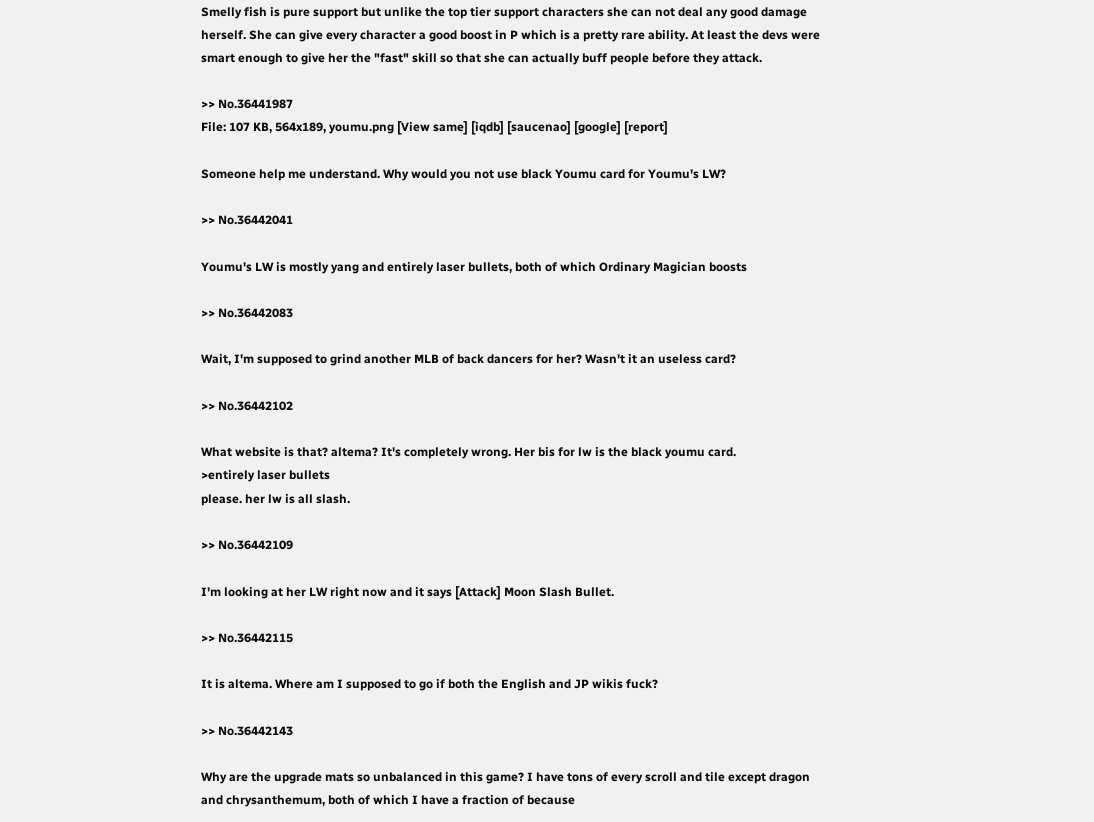Smelly fish is pure support but unlike the top tier support characters she can not deal any good damage herself. She can give every character a good boost in P which is a pretty rare ability. At least the devs were smart enough to give her the "fast" skill so that she can actually buff people before they attack.

>> No.36441987
File: 107 KB, 564x189, youmu.png [View same] [iqdb] [saucenao] [google] [report]

Someone help me understand. Why would you not use black Youmu card for Youmu's LW?

>> No.36442041

Youmu's LW is mostly yang and entirely laser bullets, both of which Ordinary Magician boosts

>> No.36442083

Wait, I'm supposed to grind another MLB of back dancers for her? Wasn't it an useless card?

>> No.36442102

What website is that? altema? It's completely wrong. Her bis for lw is the black youmu card.
>entirely laser bullets
please. her lw is all slash.

>> No.36442109

I'm looking at her LW right now and it says [Attack] Moon Slash Bullet.

>> No.36442115

It is altema. Where am I supposed to go if both the English and JP wikis fuck?

>> No.36442143

Why are the upgrade mats so unbalanced in this game? I have tons of every scroll and tile except dragon and chrysanthemum, both of which I have a fraction of because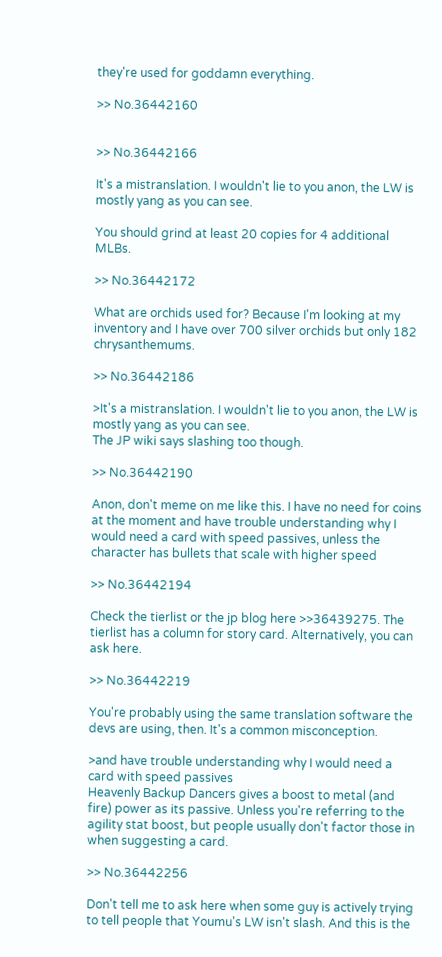they're used for goddamn everything.

>> No.36442160


>> No.36442166

It's a mistranslation. I wouldn't lie to you anon, the LW is mostly yang as you can see.

You should grind at least 20 copies for 4 additional MLBs.

>> No.36442172

What are orchids used for? Because I'm looking at my inventory and I have over 700 silver orchids but only 182 chrysanthemums.

>> No.36442186

>It's a mistranslation. I wouldn't lie to you anon, the LW is mostly yang as you can see.
The JP wiki says slashing too though.

>> No.36442190

Anon, don't meme on me like this. I have no need for coins at the moment and have trouble understanding why I would need a card with speed passives, unless the character has bullets that scale with higher speed

>> No.36442194

Check the tierlist or the jp blog here >>36439275. The tierlist has a column for story card. Alternatively, you can ask here.

>> No.36442219

You're probably using the same translation software the devs are using, then. It's a common misconception.

>and have trouble understanding why I would need a card with speed passives
Heavenly Backup Dancers gives a boost to metal (and fire) power as its passive. Unless you're referring to the agility stat boost, but people usually don't factor those in when suggesting a card.

>> No.36442256

Don't tell me to ask here when some guy is actively trying to tell people that Youmu's LW isn't slash. And this is the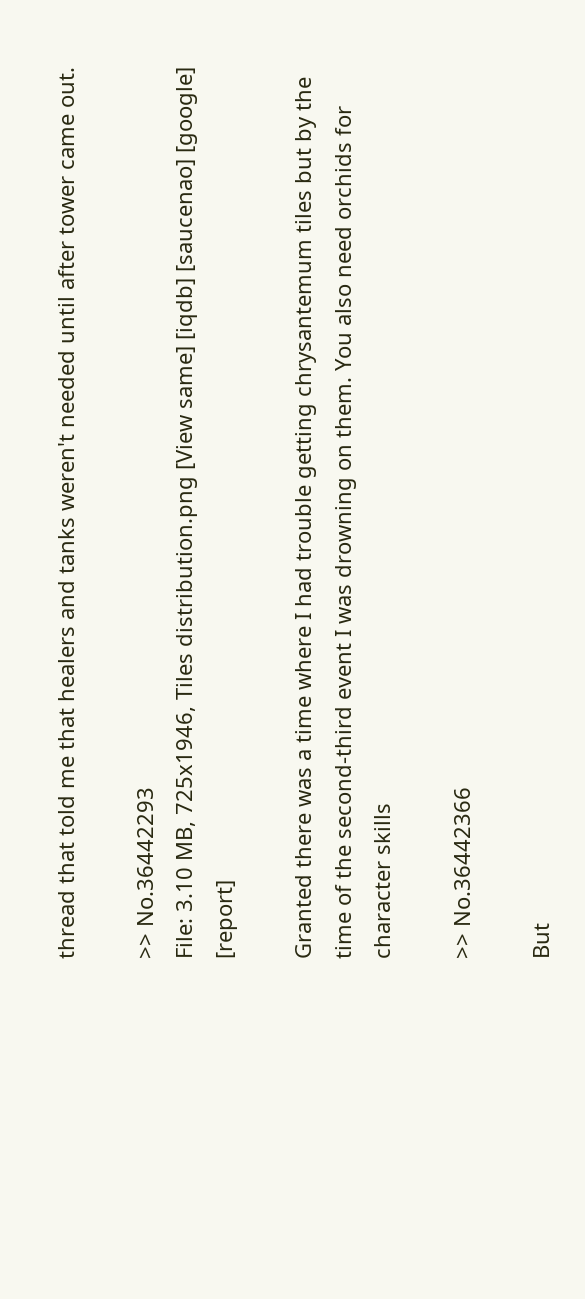thread that told me that healers and tanks weren't needed until after tower came out.

>> No.36442293
File: 3.10 MB, 725x1946, Tiles distribution.png [View same] [iqdb] [saucenao] [google] [report]

Granted there was a time where I had trouble getting chrysantemum tiles but by the time of the second-third event I was drowning on them. You also need orchids for character skills

>> No.36442366

But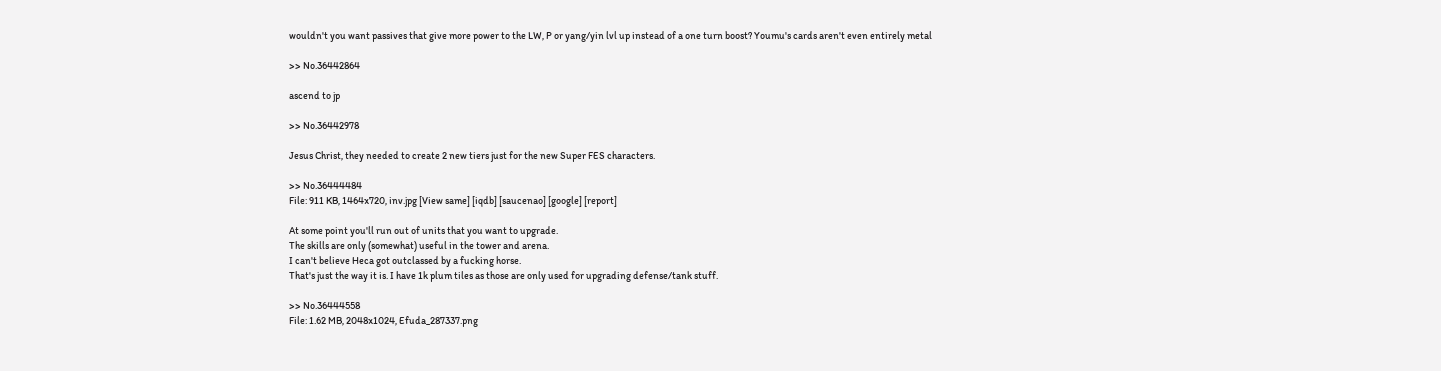wouldn't you want passives that give more power to the LW, P or yang/yin lvl up instead of a one turn boost? Youmu's cards aren't even entirely metal

>> No.36442864

ascend to jp

>> No.36442978

Jesus Christ, they needed to create 2 new tiers just for the new Super FES characters.

>> No.36444484
File: 911 KB, 1464x720, inv.jpg [View same] [iqdb] [saucenao] [google] [report]

At some point you'll run out of units that you want to upgrade.
The skills are only (somewhat) useful in the tower and arena.
I can't believe Heca got outclassed by a fucking horse.
That's just the way it is. I have 1k plum tiles as those are only used for upgrading defense/tank stuff.

>> No.36444558
File: 1.62 MB, 2048x1024, Efuda_287337.png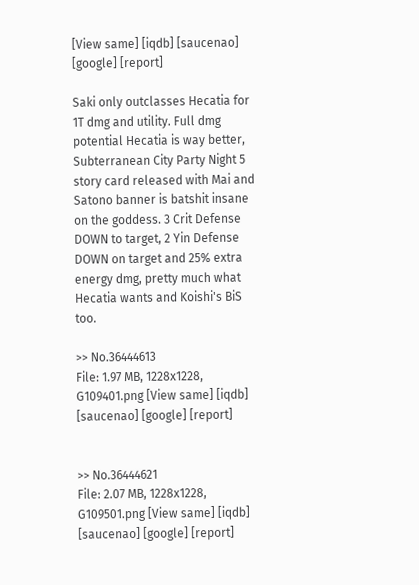[View same] [iqdb] [saucenao] [google] [report]

Saki only outclasses Hecatia for 1T dmg and utility. Full dmg potential Hecatia is way better, Subterranean City Party Night 5 story card released with Mai and Satono banner is batshit insane on the goddess. 3 Crit Defense DOWN to target, 2 Yin Defense DOWN on target and 25% extra energy dmg, pretty much what Hecatia wants and Koishi's BiS too.

>> No.36444613
File: 1.97 MB, 1228x1228, G109401.png [View same] [iqdb] [saucenao] [google] [report]


>> No.36444621
File: 2.07 MB, 1228x1228, G109501.png [View same] [iqdb] [saucenao] [google] [report]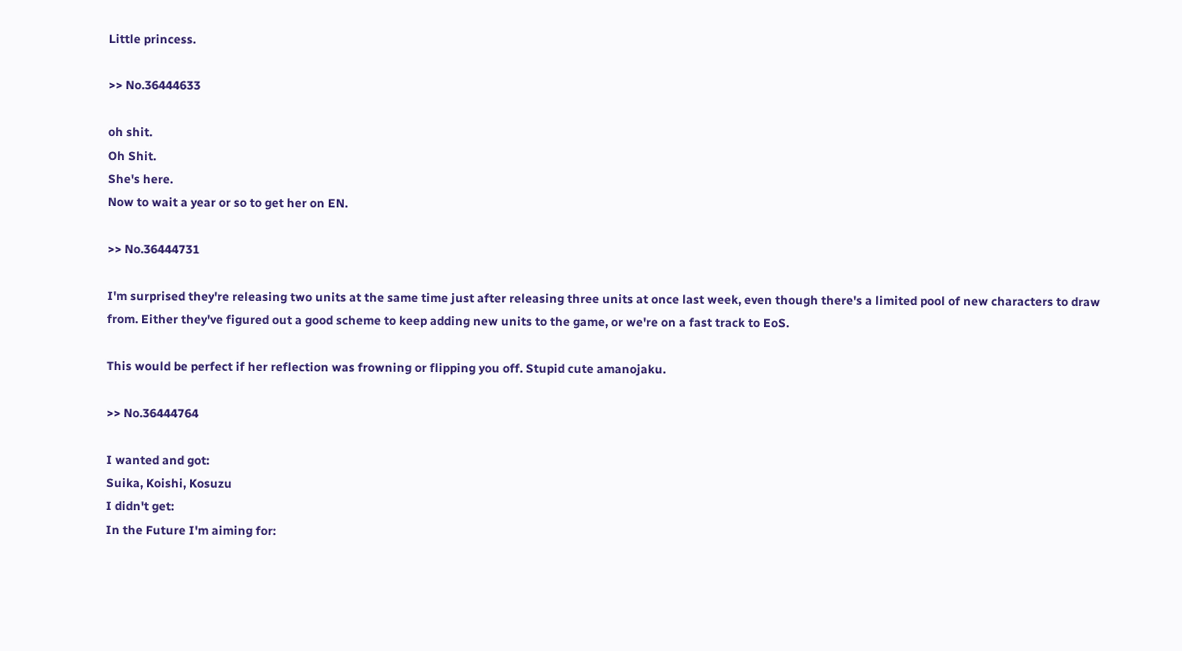Little princess.

>> No.36444633

oh shit.
Oh Shit.
She's here.
Now to wait a year or so to get her on EN.

>> No.36444731

I'm surprised they're releasing two units at the same time just after releasing three units at once last week, even though there's a limited pool of new characters to draw from. Either they've figured out a good scheme to keep adding new units to the game, or we're on a fast track to EoS.

This would be perfect if her reflection was frowning or flipping you off. Stupid cute amanojaku.

>> No.36444764

I wanted and got:
Suika, Koishi, Kosuzu
I didn't get:
In the Future I'm aiming for: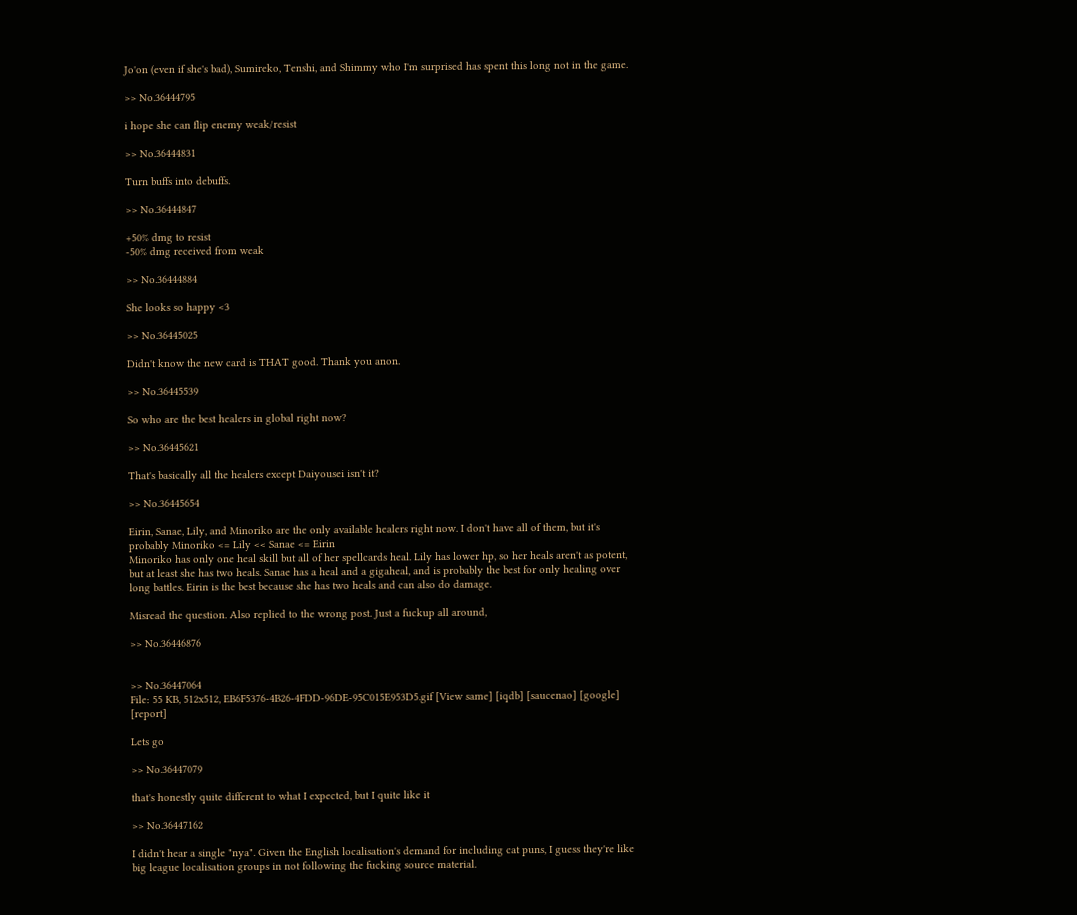Jo'on (even if she's bad), Sumireko, Tenshi, and Shimmy who I'm surprised has spent this long not in the game.

>> No.36444795

i hope she can flip enemy weak/resist

>> No.36444831

Turn buffs into debuffs.

>> No.36444847

+50% dmg to resist
-50% dmg received from weak

>> No.36444884

She looks so happy <3

>> No.36445025

Didn't know the new card is THAT good. Thank you anon.

>> No.36445539

So who are the best healers in global right now?

>> No.36445621

That's basically all the healers except Daiyousei isn't it?

>> No.36445654

Eirin, Sanae, Lily, and Minoriko are the only available healers right now. I don't have all of them, but it's probably Minoriko <= Lily << Sanae <= Eirin
Minoriko has only one heal skill but all of her spellcards heal. Lily has lower hp, so her heals aren't as potent, but at least she has two heals. Sanae has a heal and a gigaheal, and is probably the best for only healing over long battles. Eirin is the best because she has two heals and can also do damage.

Misread the question. Also replied to the wrong post. Just a fuckup all around,

>> No.36446876


>> No.36447064
File: 55 KB, 512x512, EB6F5376-4B26-4FDD-96DE-95C015E953D5.gif [View same] [iqdb] [saucenao] [google] [report]

Lets go

>> No.36447079

that's honestly quite different to what I expected, but I quite like it

>> No.36447162

I didn't hear a single "nya". Given the English localisation's demand for including cat puns, I guess they're like big league localisation groups in not following the fucking source material.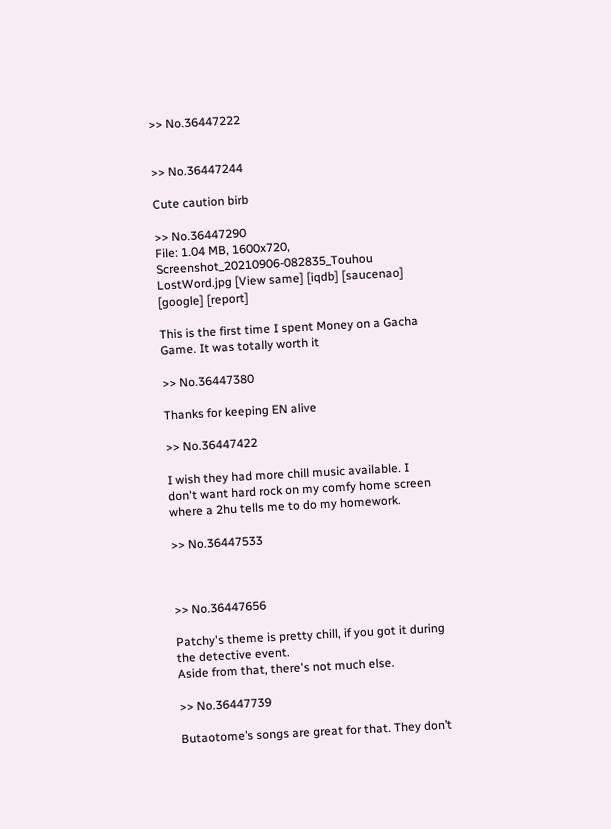>> No.36447222


>> No.36447244

Cute caution birb

>> No.36447290
File: 1.04 MB, 1600x720, Screenshot_20210906-082835_Touhou LostWord.jpg [View same] [iqdb] [saucenao] [google] [report]

This is the first time I spent Money on a Gacha Game. It was totally worth it

>> No.36447380

Thanks for keeping EN alive

>> No.36447422

I wish they had more chill music available. I don't want hard rock on my comfy home screen where a 2hu tells me to do my homework.

>> No.36447533



>> No.36447656

Patchy's theme is pretty chill, if you got it during the detective event.
Aside from that, there's not much else.

>> No.36447739

Butaotome’s songs are great for that. They don’t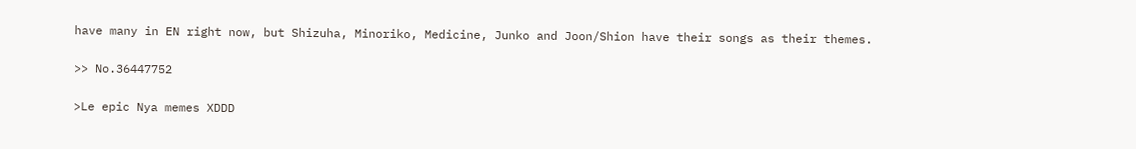have many in EN right now, but Shizuha, Minoriko, Medicine, Junko and Joon/Shion have their songs as their themes.

>> No.36447752

>Le epic Nya memes XDDD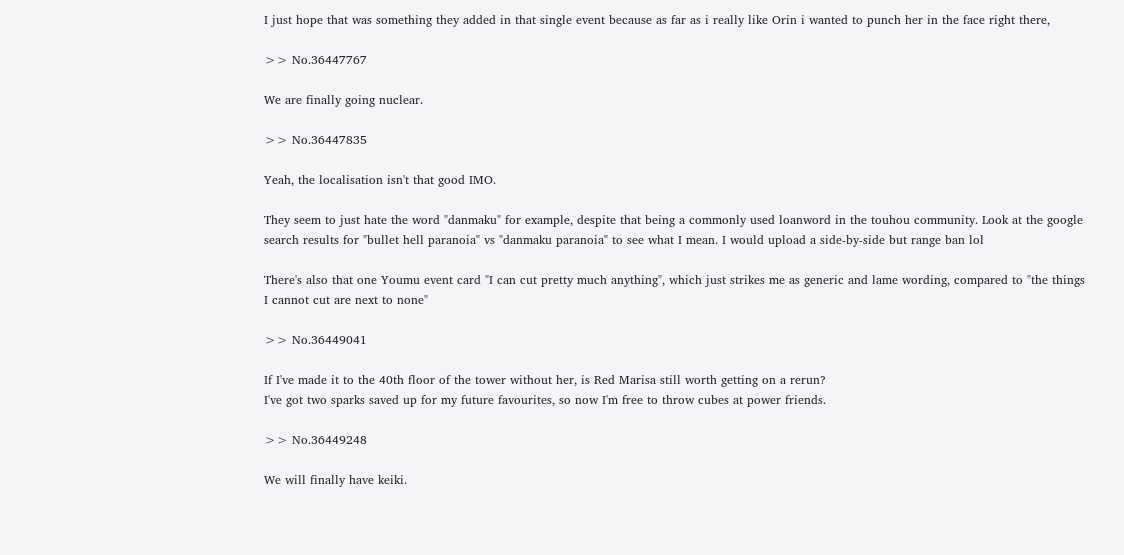I just hope that was something they added in that single event because as far as i really like Orin i wanted to punch her in the face right there,

>> No.36447767

We are finally going nuclear.

>> No.36447835

Yeah, the localisation isn't that good IMO.

They seem to just hate the word "danmaku" for example, despite that being a commonly used loanword in the touhou community. Look at the google search results for "bullet hell paranoia" vs "danmaku paranoia" to see what I mean. I would upload a side-by-side but range ban lol

There's also that one Youmu event card "I can cut pretty much anything", which just strikes me as generic and lame wording, compared to "the things I cannot cut are next to none"

>> No.36449041

If I've made it to the 40th floor of the tower without her, is Red Marisa still worth getting on a rerun?
I've got two sparks saved up for my future favourites, so now I'm free to throw cubes at power friends.

>> No.36449248

We will finally have keiki.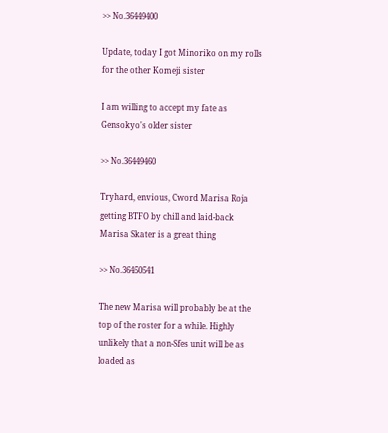>> No.36449400

Update, today I got Minoriko on my rolls for the other Komeji sister

I am willing to accept my fate as Gensokyo's older sister

>> No.36449460

Tryhard, envious, Cword Marisa Roja getting BTFO by chill and laid-back Marisa Skater is a great thing

>> No.36450541

The new Marisa will probably be at the top of the roster for a while. Highly unlikely that a non-Sfes unit will be as loaded as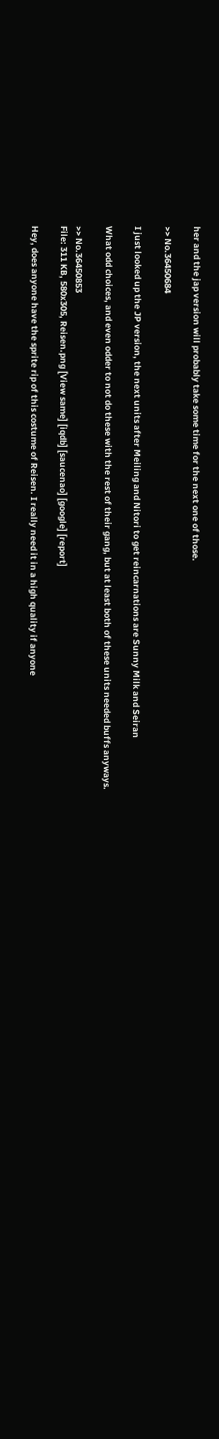her and the jap version will probably take some time for the next one of those.

>> No.36450684

I just looked up the JP version, the next units after Meiling and Nitori to get reincarnations are Sunny Milk and Seiran

What odd choices, and even odder to not do these with the rest of their gang, but at least both of these units needed buffs anyways.

>> No.36450853
File: 311 KB, 580x305, Reisen.png [View same] [iqdb] [saucenao] [google] [report]

Hey, does anyone have the sprite rip of this costume of Reisen. I really need it in a high quality if anyone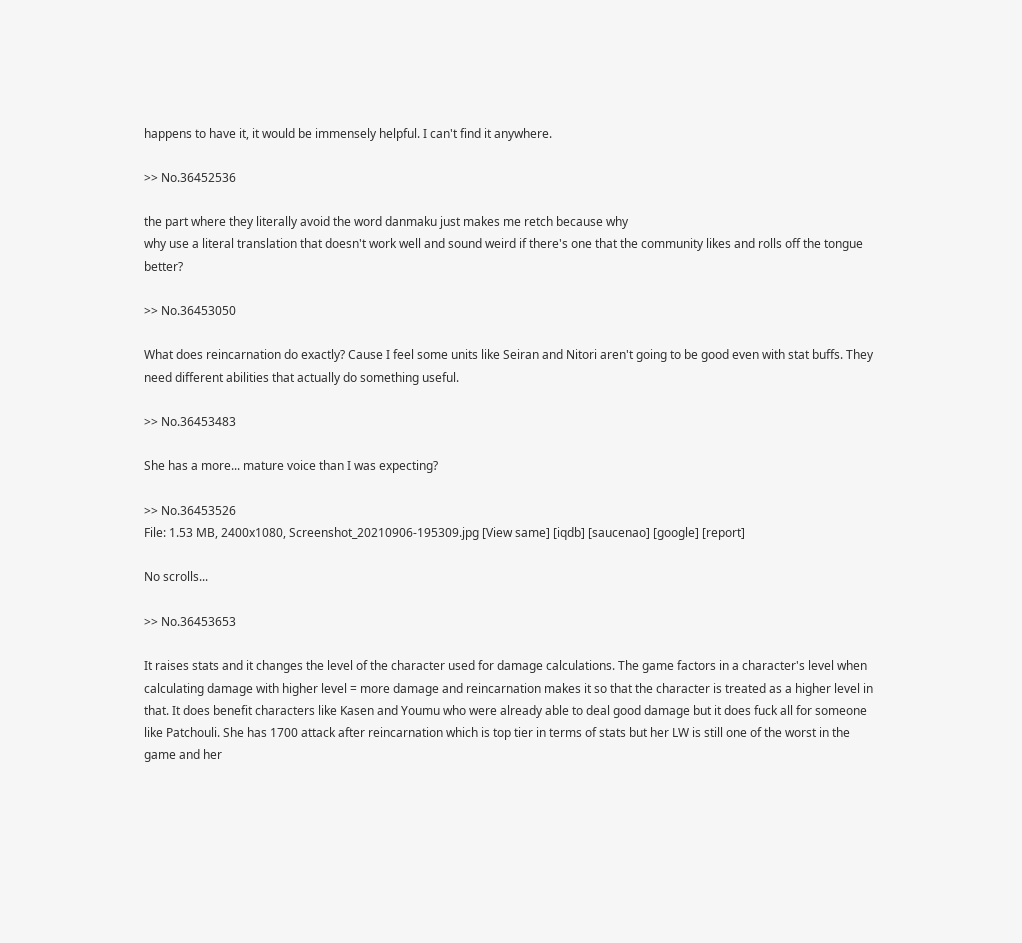happens to have it, it would be immensely helpful. I can't find it anywhere.

>> No.36452536

the part where they literally avoid the word danmaku just makes me retch because why
why use a literal translation that doesn't work well and sound weird if there's one that the community likes and rolls off the tongue better?

>> No.36453050

What does reincarnation do exactly? Cause I feel some units like Seiran and Nitori aren't going to be good even with stat buffs. They need different abilities that actually do something useful.

>> No.36453483

She has a more... mature voice than I was expecting?

>> No.36453526
File: 1.53 MB, 2400x1080, Screenshot_20210906-195309.jpg [View same] [iqdb] [saucenao] [google] [report]

No scrolls...

>> No.36453653

It raises stats and it changes the level of the character used for damage calculations. The game factors in a character's level when calculating damage with higher level = more damage and reincarnation makes it so that the character is treated as a higher level in that. It does benefit characters like Kasen and Youmu who were already able to deal good damage but it does fuck all for someone like Patchouli. She has 1700 attack after reincarnation which is top tier in terms of stats but her LW is still one of the worst in the game and her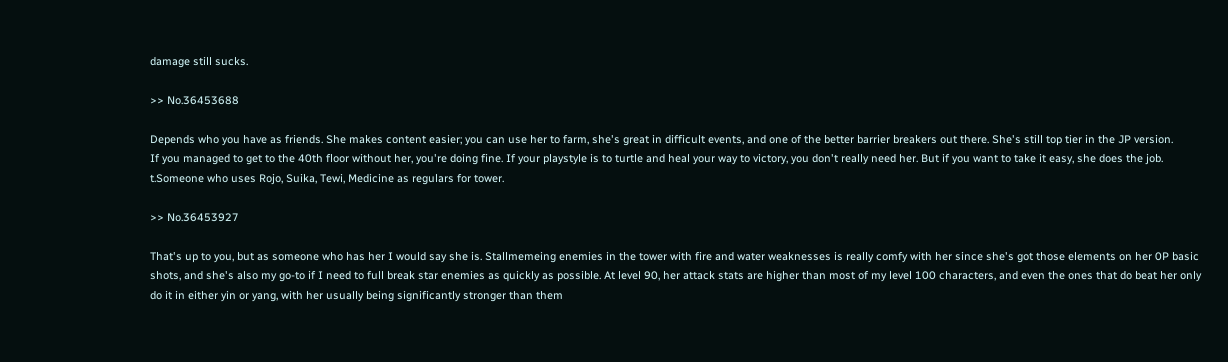damage still sucks.

>> No.36453688

Depends who you have as friends. She makes content easier; you can use her to farm, she's great in difficult events, and one of the better barrier breakers out there. She's still top tier in the JP version.
If you managed to get to the 40th floor without her, you're doing fine. If your playstyle is to turtle and heal your way to victory, you don't really need her. But if you want to take it easy, she does the job.
t.Someone who uses Rojo, Suika, Tewi, Medicine as regulars for tower.

>> No.36453927

That's up to you, but as someone who has her I would say she is. Stallmemeing enemies in the tower with fire and water weaknesses is really comfy with her since she's got those elements on her 0P basic shots, and she's also my go-to if I need to full break star enemies as quickly as possible. At level 90, her attack stats are higher than most of my level 100 characters, and even the ones that do beat her only do it in either yin or yang, with her usually being significantly stronger than them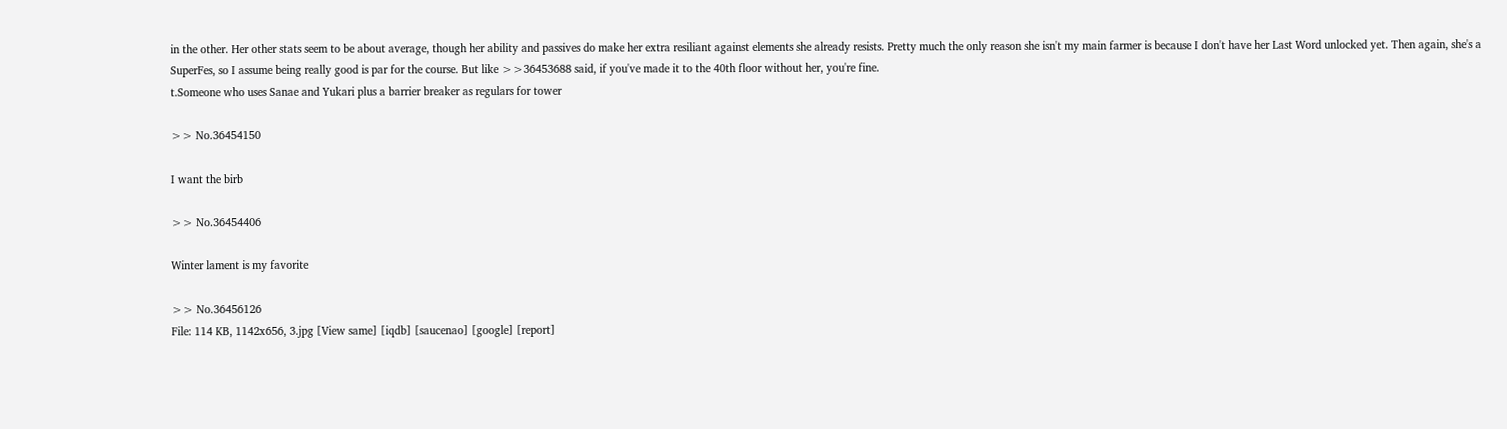in the other. Her other stats seem to be about average, though her ability and passives do make her extra resiliant against elements she already resists. Pretty much the only reason she isn't my main farmer is because I don't have her Last Word unlocked yet. Then again, she's a SuperFes, so I assume being really good is par for the course. But like >>36453688 said, if you've made it to the 40th floor without her, you're fine.
t.Someone who uses Sanae and Yukari plus a barrier breaker as regulars for tower

>> No.36454150

I want the birb

>> No.36454406

Winter lament is my favorite

>> No.36456126
File: 114 KB, 1142x656, 3.jpg [View same] [iqdb] [saucenao] [google] [report]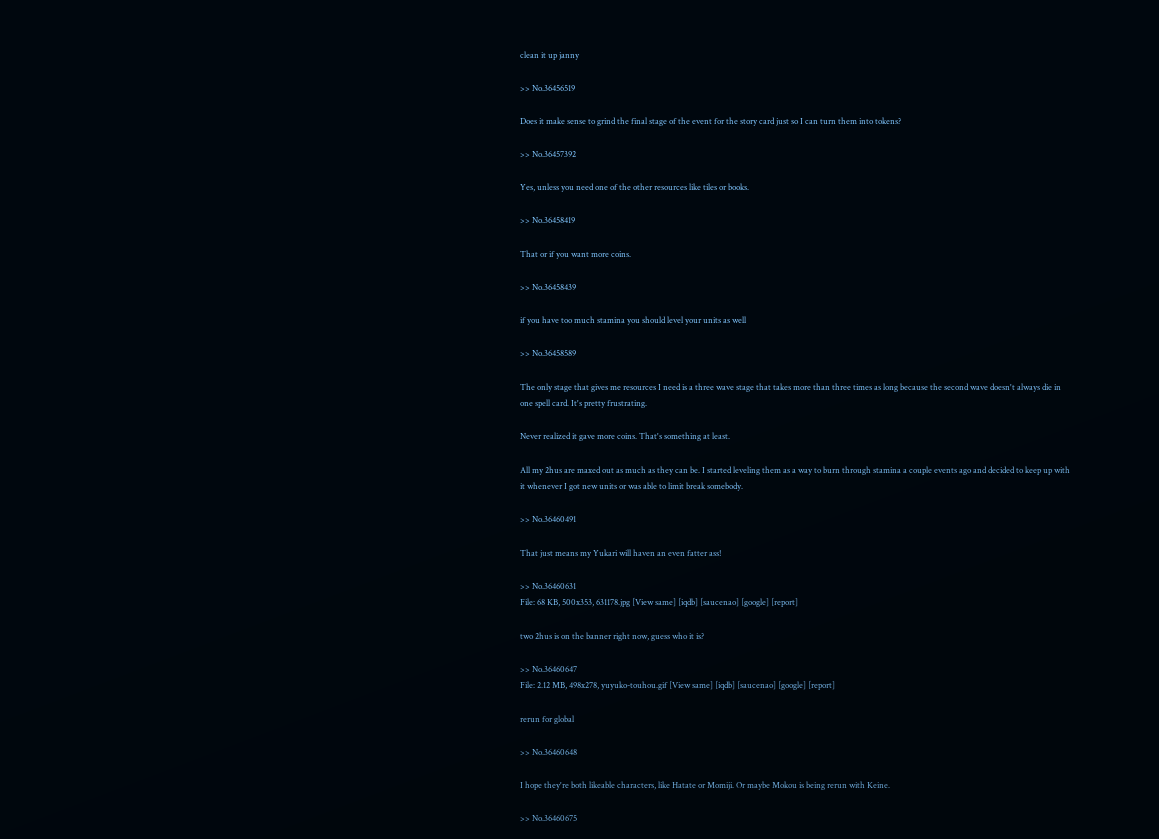clean it up janny

>> No.36456519

Does it make sense to grind the final stage of the event for the story card just so I can turn them into tokens?

>> No.36457392

Yes, unless you need one of the other resources like tiles or books.

>> No.36458419

That or if you want more coins.

>> No.36458439

if you have too much stamina you should level your units as well

>> No.36458589

The only stage that gives me resources I need is a three wave stage that takes more than three times as long because the second wave doesn't always die in one spell card. It's pretty frustrating.

Never realized it gave more coins. That's something at least.

All my 2hus are maxed out as much as they can be. I started leveling them as a way to burn through stamina a couple events ago and decided to keep up with it whenever I got new units or was able to limit break somebody.

>> No.36460491

That just means my Yukari will haven an even fatter ass!

>> No.36460631
File: 68 KB, 500x353, 631178.jpg [View same] [iqdb] [saucenao] [google] [report]

two 2hus is on the banner right now, guess who it is?

>> No.36460647
File: 2.12 MB, 498x278, yuyuko-touhou.gif [View same] [iqdb] [saucenao] [google] [report]

rerun for global

>> No.36460648

I hope they're both likeable characters, like Hatate or Momiji. Or maybe Mokou is being rerun with Keine.

>> No.36460675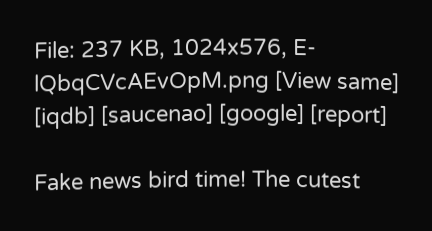File: 237 KB, 1024x576, E-lQbqCVcAEvOpM.png [View same] [iqdb] [saucenao] [google] [report]

Fake news bird time! The cutest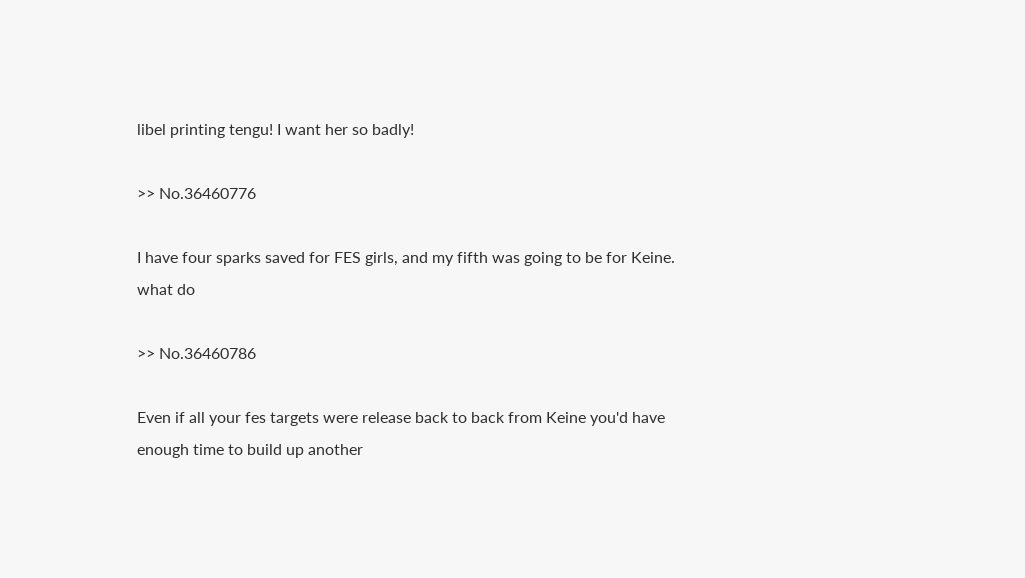libel printing tengu! I want her so badly!

>> No.36460776

I have four sparks saved for FES girls, and my fifth was going to be for Keine.
what do

>> No.36460786

Even if all your fes targets were release back to back from Keine you'd have enough time to build up another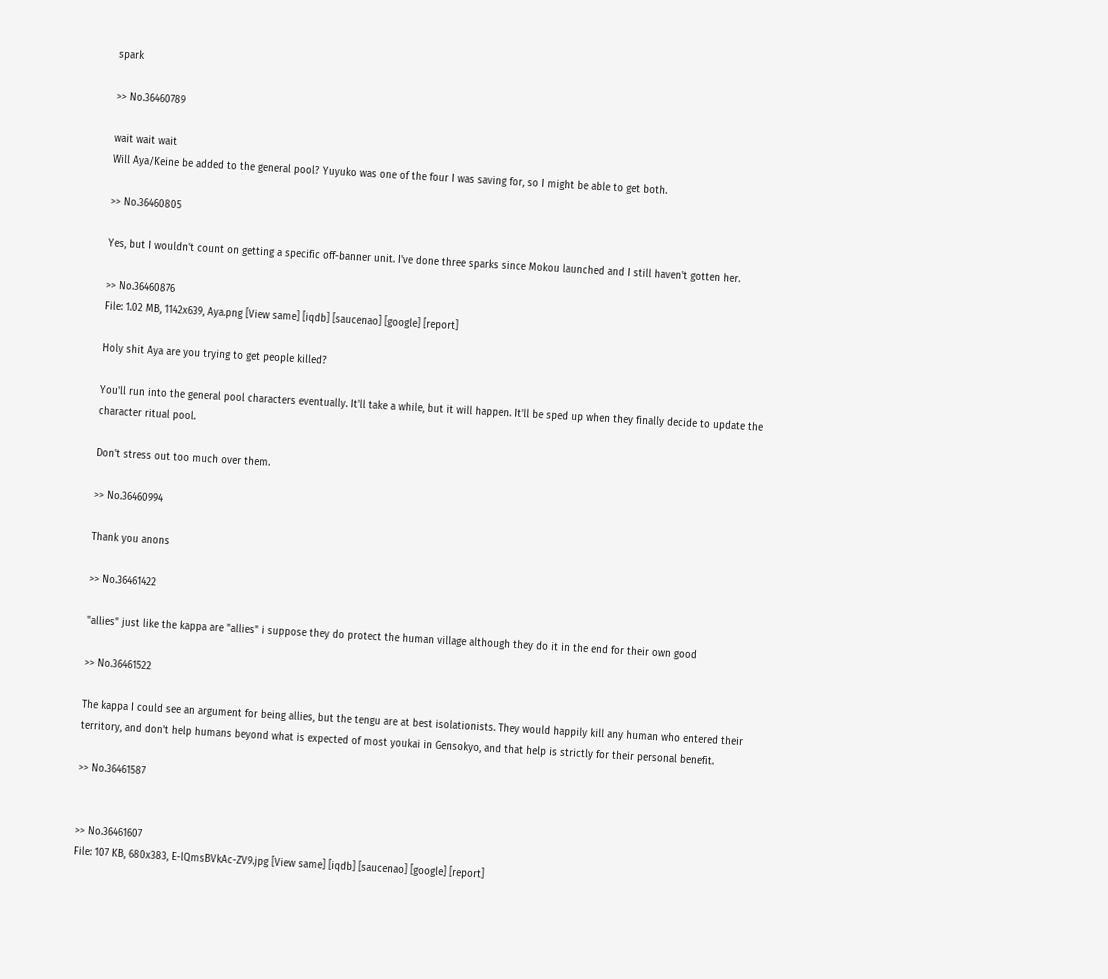spark

>> No.36460789

wait wait wait
Will Aya/Keine be added to the general pool? Yuyuko was one of the four I was saving for, so I might be able to get both.

>> No.36460805

Yes, but I wouldn't count on getting a specific off-banner unit. I've done three sparks since Mokou launched and I still haven't gotten her.

>> No.36460876
File: 1.02 MB, 1142x639, Aya.png [View same] [iqdb] [saucenao] [google] [report]

Holy shit Aya are you trying to get people killed?

You'll run into the general pool characters eventually. It'll take a while, but it will happen. It'll be sped up when they finally decide to update the character ritual pool.

Don't stress out too much over them.

>> No.36460994

Thank you anons

>> No.36461422

"allies" just like the kappa are "allies" i suppose they do protect the human village although they do it in the end for their own good

>> No.36461522

The kappa I could see an argument for being allies, but the tengu are at best isolationists. They would happily kill any human who entered their territory, and don't help humans beyond what is expected of most youkai in Gensokyo, and that help is strictly for their personal benefit.

>> No.36461587


>> No.36461607
File: 107 KB, 680x383, E-lQmsBVkAc-ZV9.jpg [View same] [iqdb] [saucenao] [google] [report]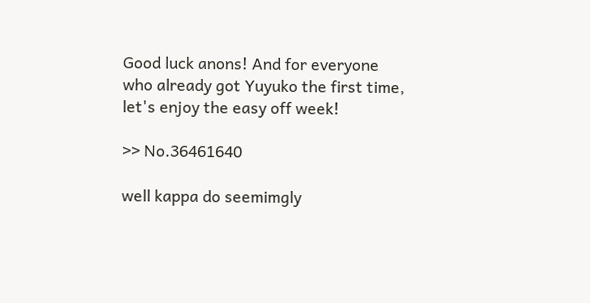Good luck anons! And for everyone who already got Yuyuko the first time, let's enjoy the easy off week!

>> No.36461640

well kappa do seemimgly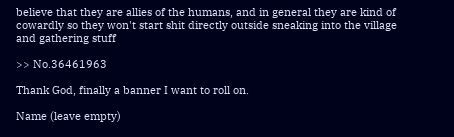believe that they are allies of the humans, and in general they are kind of cowardly so they won't start shit directly outside sneaking into the village and gathering stuff

>> No.36461963

Thank God, finally a banner I want to roll on.

Name (leave empty)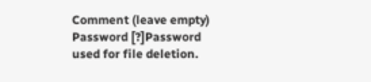Comment (leave empty)
Password [?]Password used for file deletion.